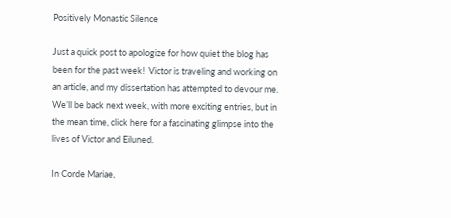Positively Monastic Silence

Just a quick post to apologize for how quiet the blog has been for the past week!  Victor is traveling and working on an article, and my dissertation has attempted to devour me.  We’ll be back next week, with more exciting entries, but in the mean time, click here for a fascinating glimpse into the lives of Victor and Eiluned.

In Corde Mariae,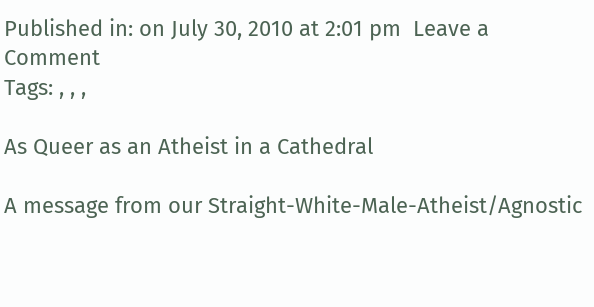Published in: on July 30, 2010 at 2:01 pm  Leave a Comment
Tags: , , ,

As Queer as an Atheist in a Cathedral

A message from our Straight-White-Male-Atheist/Agnostic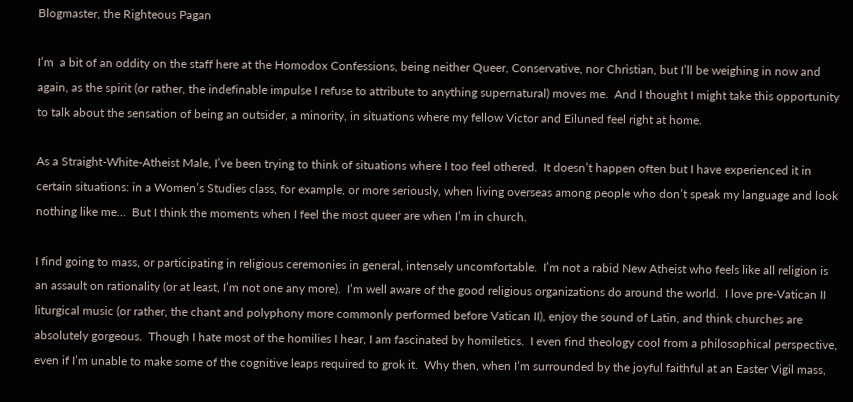Blogmaster, the Righteous Pagan

I’m  a bit of an oddity on the staff here at the Homodox Confessions, being neither Queer, Conservative, nor Christian, but I’ll be weighing in now and again, as the spirit (or rather, the indefinable impulse I refuse to attribute to anything supernatural) moves me.  And I thought I might take this opportunity to talk about the sensation of being an outsider, a minority, in situations where my fellow Victor and Eiluned feel right at home.

As a Straight-White-Atheist Male, I’ve been trying to think of situations where I too feel othered.  It doesn’t happen often but I have experienced it in certain situations: in a Women’s Studies class, for example, or more seriously, when living overseas among people who don’t speak my language and look nothing like me…  But I think the moments when I feel the most queer are when I’m in church.

I find going to mass, or participating in religious ceremonies in general, intensely uncomfortable.  I’m not a rabid New Atheist who feels like all religion is an assault on rationality (or at least, I’m not one any more).  I’m well aware of the good religious organizations do around the world.  I love pre-Vatican II liturgical music (or rather, the chant and polyphony more commonly performed before Vatican II), enjoy the sound of Latin, and think churches are absolutely gorgeous.  Though I hate most of the homilies I hear, I am fascinated by homiletics.  I even find theology cool from a philosophical perspective, even if I’m unable to make some of the cognitive leaps required to grok it.  Why then, when I’m surrounded by the joyful faithful at an Easter Vigil mass,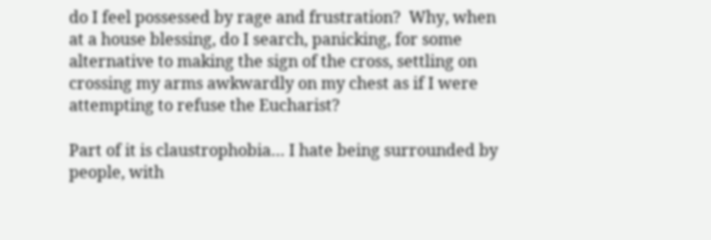do I feel possessed by rage and frustration?  Why, when at a house blessing, do I search, panicking, for some alternative to making the sign of the cross, settling on crossing my arms awkwardly on my chest as if I were attempting to refuse the Eucharist?

Part of it is claustrophobia… I hate being surrounded by people, with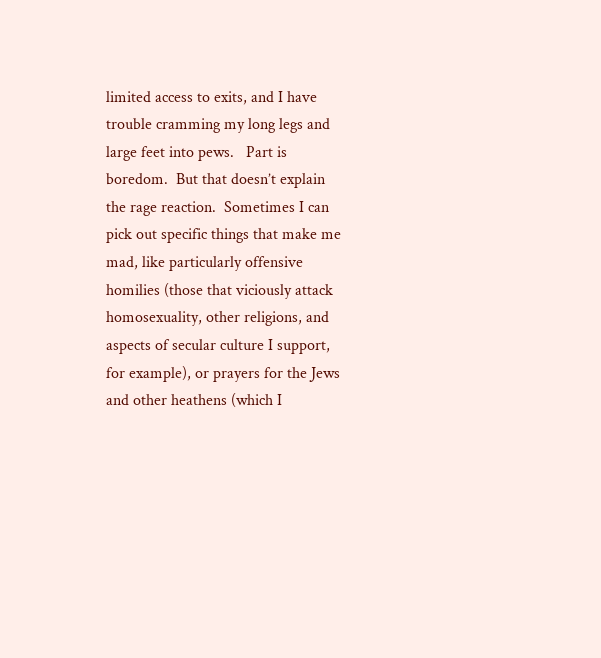limited access to exits, and I have trouble cramming my long legs and large feet into pews.   Part is boredom.  But that doesn’t explain the rage reaction.  Sometimes I can pick out specific things that make me mad, like particularly offensive homilies (those that viciously attack homosexuality, other religions, and aspects of secular culture I support, for example), or prayers for the Jews and other heathens (which I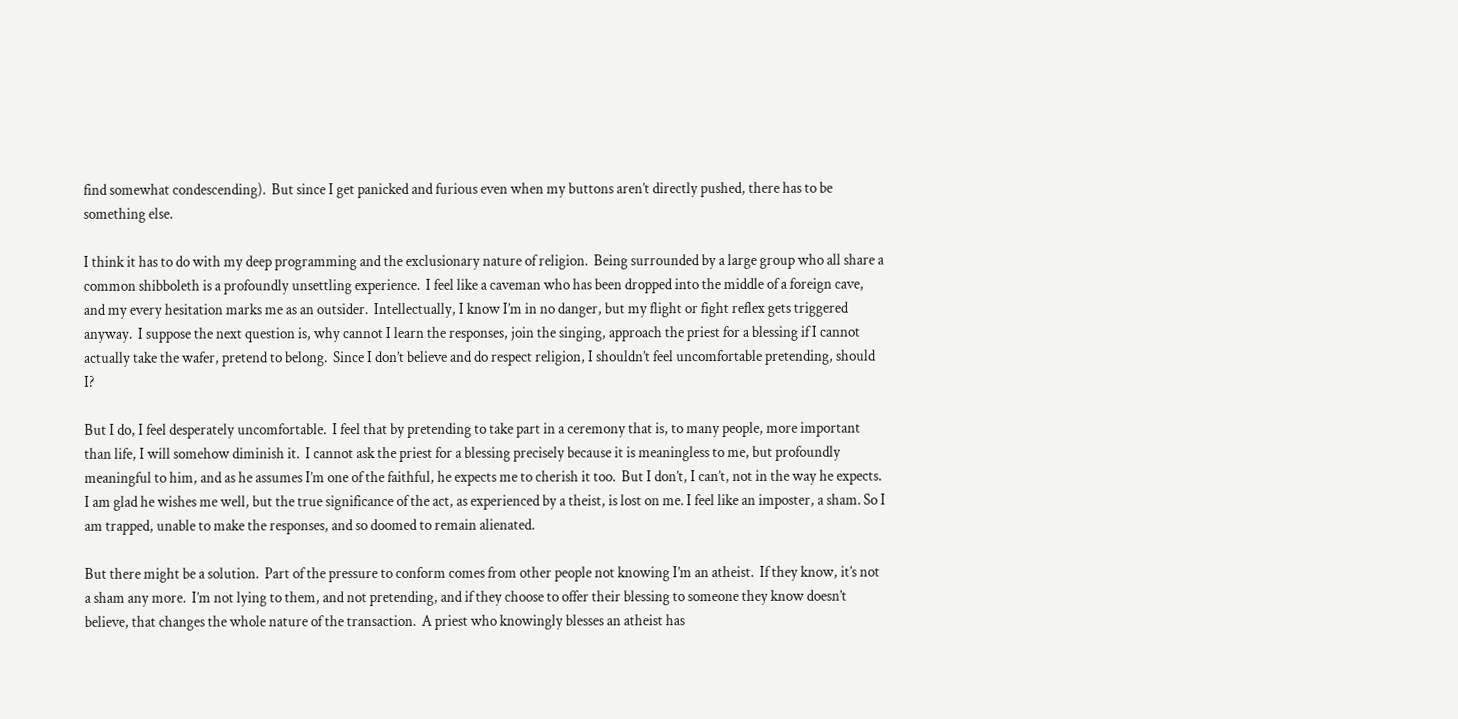find somewhat condescending).  But since I get panicked and furious even when my buttons aren’t directly pushed, there has to be something else.

I think it has to do with my deep programming and the exclusionary nature of religion.  Being surrounded by a large group who all share a common shibboleth is a profoundly unsettling experience.  I feel like a caveman who has been dropped into the middle of a foreign cave, and my every hesitation marks me as an outsider.  Intellectually, I know I’m in no danger, but my flight or fight reflex gets triggered anyway.  I suppose the next question is, why cannot I learn the responses, join the singing, approach the priest for a blessing if I cannot actually take the wafer, pretend to belong.  Since I don’t believe and do respect religion, I shouldn’t feel uncomfortable pretending, should I?

But I do, I feel desperately uncomfortable.  I feel that by pretending to take part in a ceremony that is, to many people, more important than life, I will somehow diminish it.  I cannot ask the priest for a blessing precisely because it is meaningless to me, but profoundly meaningful to him, and as he assumes I’m one of the faithful, he expects me to cherish it too.  But I don’t, I can’t, not in the way he expects.  I am glad he wishes me well, but the true significance of the act, as experienced by a theist, is lost on me. I feel like an imposter, a sham. So I am trapped, unable to make the responses, and so doomed to remain alienated.

But there might be a solution.  Part of the pressure to conform comes from other people not knowing I’m an atheist.  If they know, it’s not a sham any more.  I’m not lying to them, and not pretending, and if they choose to offer their blessing to someone they know doesn’t believe, that changes the whole nature of the transaction.  A priest who knowingly blesses an atheist has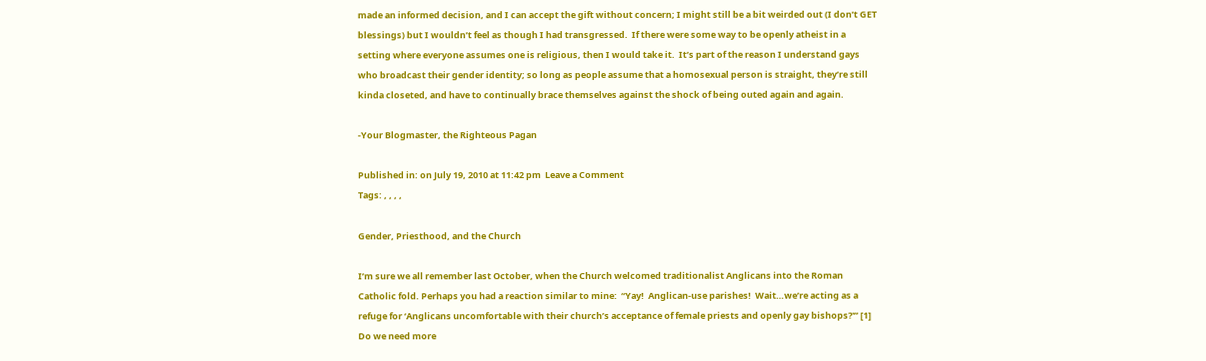made an informed decision, and I can accept the gift without concern; I might still be a bit weirded out (I don’t GET blessings) but I wouldn’t feel as though I had transgressed.  If there were some way to be openly atheist in a setting where everyone assumes one is religious, then I would take it.  It’s part of the reason I understand gays who broadcast their gender identity; so long as people assume that a homosexual person is straight, they’re still kinda closeted, and have to continually brace themselves against the shock of being outed again and again.

-Your Blogmaster, the Righteous Pagan

Published in: on July 19, 2010 at 11:42 pm  Leave a Comment
Tags: , , , ,

Gender, Priesthood, and the Church

I’m sure we all remember last October, when the Church welcomed traditionalist Anglicans into the Roman Catholic fold. Perhaps you had a reaction similar to mine:  “Yay!  Anglican-use parishes!  Wait…we’re acting as a refuge for ‘Anglicans uncomfortable with their church’s acceptance of female priests and openly gay bishops?'” [1] Do we need more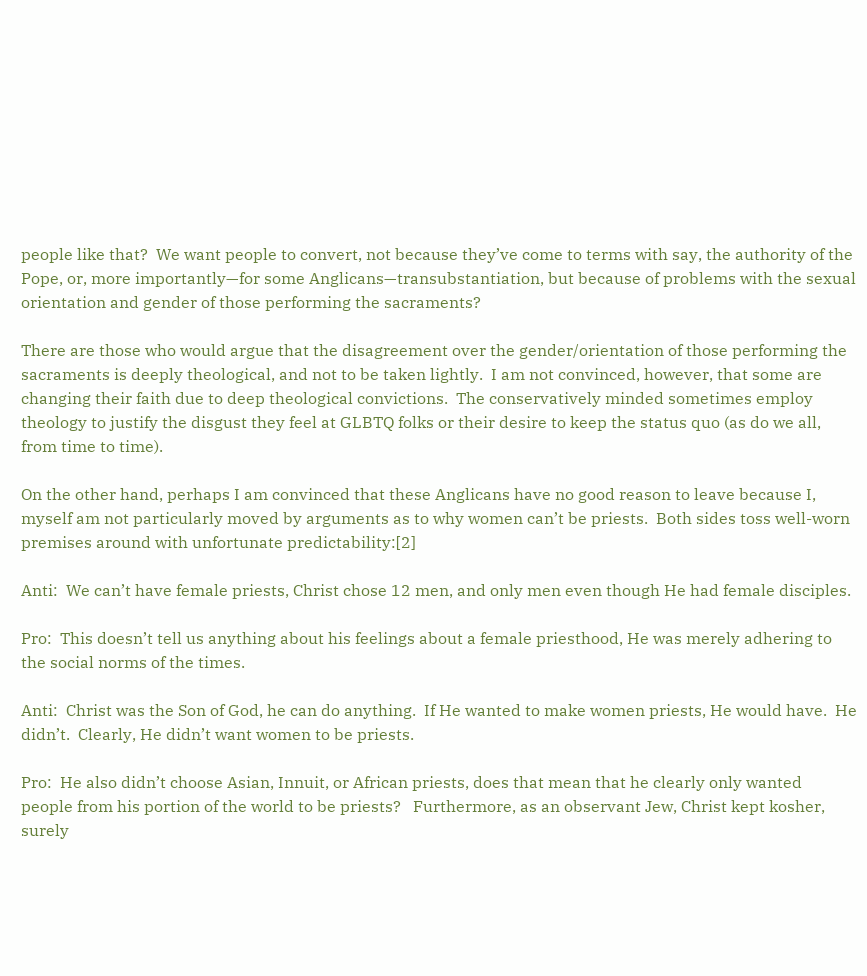people like that?  We want people to convert, not because they’ve come to terms with say, the authority of the Pope, or, more importantly—for some Anglicans—transubstantiation, but because of problems with the sexual orientation and gender of those performing the sacraments?

There are those who would argue that the disagreement over the gender/orientation of those performing the sacraments is deeply theological, and not to be taken lightly.  I am not convinced, however, that some are changing their faith due to deep theological convictions.  The conservatively minded sometimes employ theology to justify the disgust they feel at GLBTQ folks or their desire to keep the status quo (as do we all, from time to time).

On the other hand, perhaps I am convinced that these Anglicans have no good reason to leave because I, myself am not particularly moved by arguments as to why women can’t be priests.  Both sides toss well-worn premises around with unfortunate predictability:[2]

Anti:  We can’t have female priests, Christ chose 12 men, and only men even though He had female disciples.

Pro:  This doesn’t tell us anything about his feelings about a female priesthood, He was merely adhering to the social norms of the times.

Anti:  Christ was the Son of God, he can do anything.  If He wanted to make women priests, He would have.  He didn’t.  Clearly, He didn’t want women to be priests.

Pro:  He also didn’t choose Asian, Innuit, or African priests, does that mean that he clearly only wanted people from his portion of the world to be priests?   Furthermore, as an observant Jew, Christ kept kosher, surely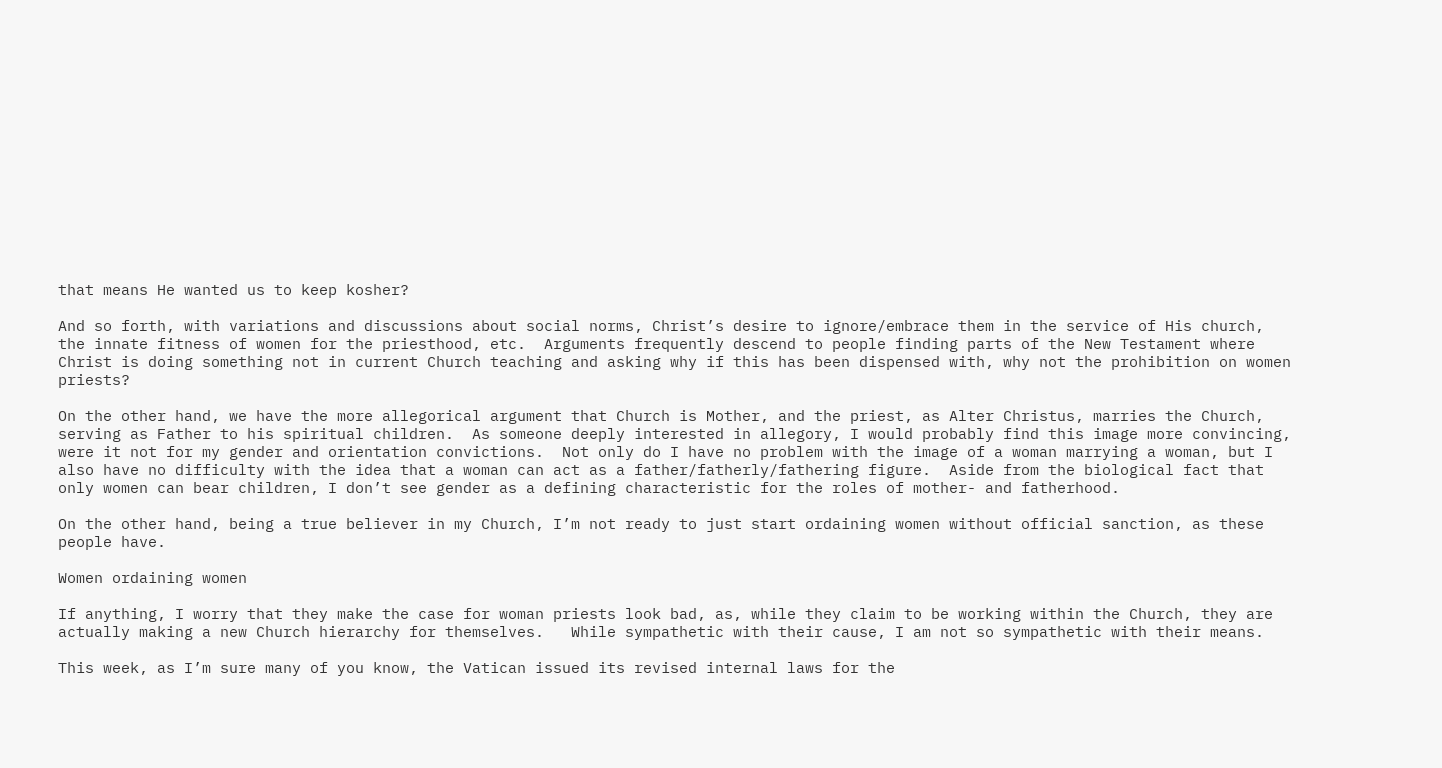that means He wanted us to keep kosher?

And so forth, with variations and discussions about social norms, Christ’s desire to ignore/embrace them in the service of His church, the innate fitness of women for the priesthood, etc.  Arguments frequently descend to people finding parts of the New Testament where Christ is doing something not in current Church teaching and asking why if this has been dispensed with, why not the prohibition on women priests?

On the other hand, we have the more allegorical argument that Church is Mother, and the priest, as Alter Christus, marries the Church, serving as Father to his spiritual children.  As someone deeply interested in allegory, I would probably find this image more convincing, were it not for my gender and orientation convictions.  Not only do I have no problem with the image of a woman marrying a woman, but I also have no difficulty with the idea that a woman can act as a father/fatherly/fathering figure.  Aside from the biological fact that only women can bear children, I don’t see gender as a defining characteristic for the roles of mother- and fatherhood.

On the other hand, being a true believer in my Church, I’m not ready to just start ordaining women without official sanction, as these people have.

Women ordaining women

If anything, I worry that they make the case for woman priests look bad, as, while they claim to be working within the Church, they are actually making a new Church hierarchy for themselves.   While sympathetic with their cause, I am not so sympathetic with their means.

This week, as I’m sure many of you know, the Vatican issued its revised internal laws for the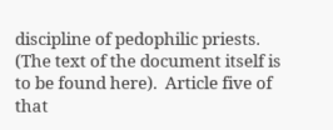discipline of pedophilic priests.  (The text of the document itself is to be found here).  Article five of that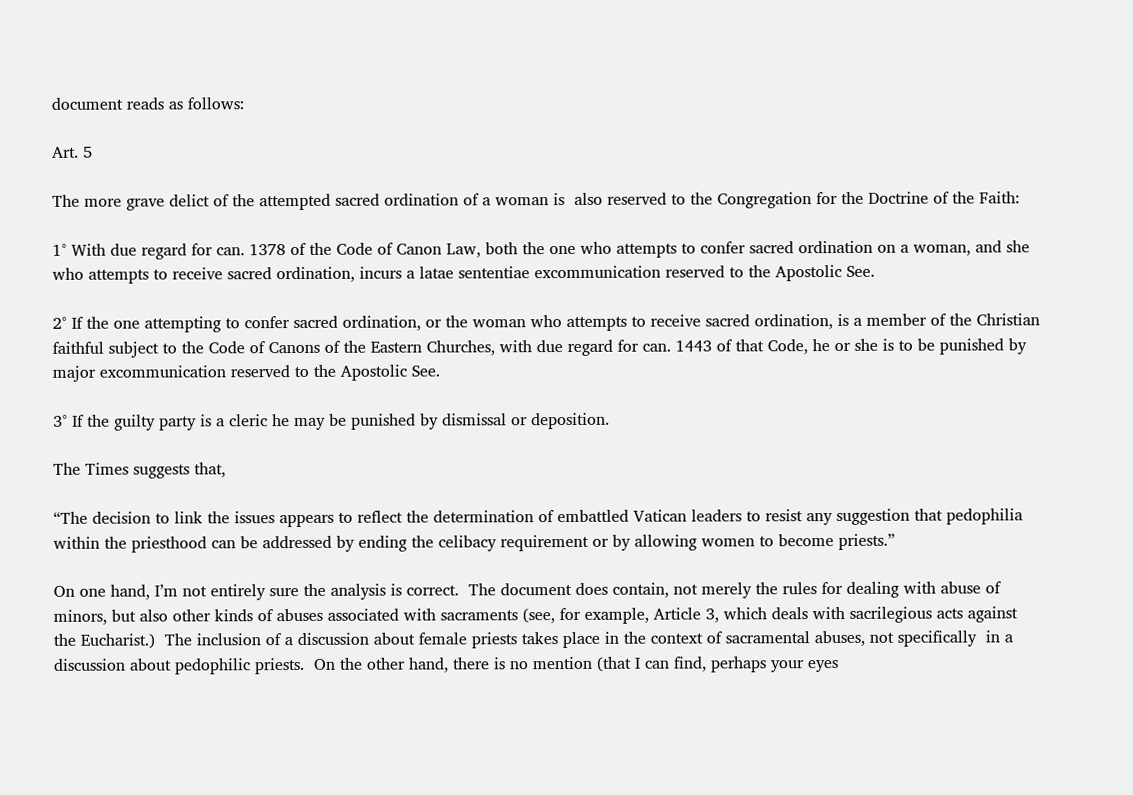document reads as follows:

Art. 5

The more grave delict of the attempted sacred ordination of a woman is  also reserved to the Congregation for the Doctrine of the Faith:

1° With due regard for can. 1378 of the Code of Canon Law, both the one who attempts to confer sacred ordination on a woman, and she who attempts to receive sacred ordination, incurs a latae sententiae excommunication reserved to the Apostolic See.

2° If the one attempting to confer sacred ordination, or the woman who attempts to receive sacred ordination, is a member of the Christian faithful subject to the Code of Canons of the Eastern Churches, with due regard for can. 1443 of that Code, he or she is to be punished by major excommunication reserved to the Apostolic See.

3° If the guilty party is a cleric he may be punished by dismissal or deposition.

The Times suggests that,

“The decision to link the issues appears to reflect the determination of embattled Vatican leaders to resist any suggestion that pedophilia within the priesthood can be addressed by ending the celibacy requirement or by allowing women to become priests.”

On one hand, I’m not entirely sure the analysis is correct.  The document does contain, not merely the rules for dealing with abuse of minors, but also other kinds of abuses associated with sacraments (see, for example, Article 3, which deals with sacrilegious acts against the Eucharist.)  The inclusion of a discussion about female priests takes place in the context of sacramental abuses, not specifically  in a discussion about pedophilic priests.  On the other hand, there is no mention (that I can find, perhaps your eyes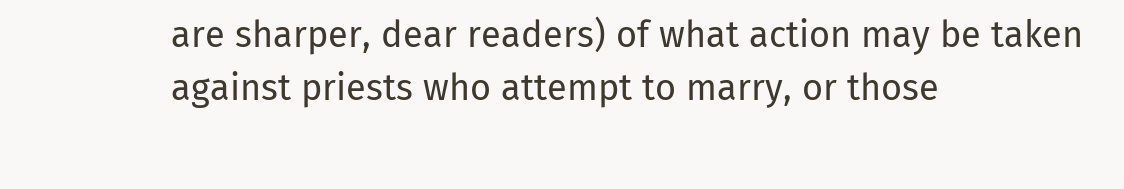are sharper, dear readers) of what action may be taken against priests who attempt to marry, or those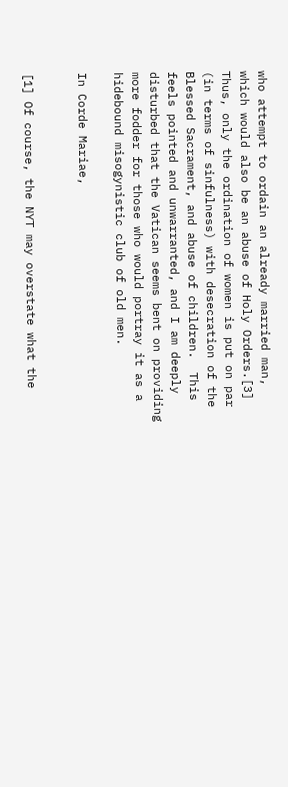who attempt to ordain an already married man, which would also be an abuse of Holy Orders.[3] Thus, only the ordination of women is put on par (in terms of sinfulness) with desecration of the Blessed Sacrament, and abuse of children.  This feels pointed and unwarranted, and I am deeply disturbed that the Vatican seems bent on providing more fodder for those who would portray it as a hidebound misogynistic club of old men.

In Corde Mariae,


[1] Of course, the NYT may overstate what the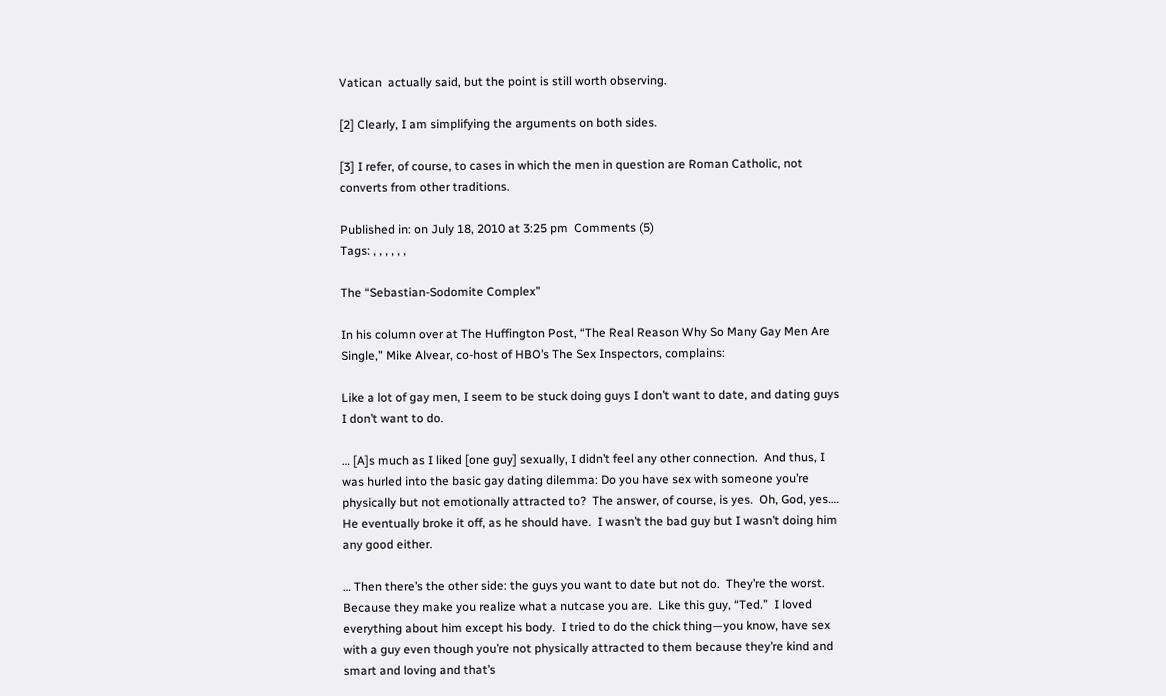Vatican  actually said, but the point is still worth observing.

[2] Clearly, I am simplifying the arguments on both sides.

[3] I refer, of course, to cases in which the men in question are Roman Catholic, not converts from other traditions.

Published in: on July 18, 2010 at 3:25 pm  Comments (5)
Tags: , , , , , ,

The “Sebastian-Sodomite Complex”

In his column over at The Huffington Post, “The Real Reason Why So Many Gay Men Are Single,” Mike Alvear, co-host of HBO’s The Sex Inspectors, complains:

Like a lot of gay men, I seem to be stuck doing guys I don’t want to date, and dating guys I don’t want to do.

… [A]s much as I liked [one guy] sexually, I didn’t feel any other connection.  And thus, I was hurled into the basic gay dating dilemma: Do you have sex with someone you’re physically but not emotionally attracted to?  The answer, of course, is yes.  Oh, God, yes….  He eventually broke it off, as he should have.  I wasn’t the bad guy but I wasn’t doing him any good either.

… Then there’s the other side: the guys you want to date but not do.  They’re the worst.  Because they make you realize what a nutcase you are.  Like this guy, “Ted.”  I loved everything about him except his body.  I tried to do the chick thing—you know, have sex with a guy even though you’re not physically attracted to them because they’re kind and smart and loving and that’s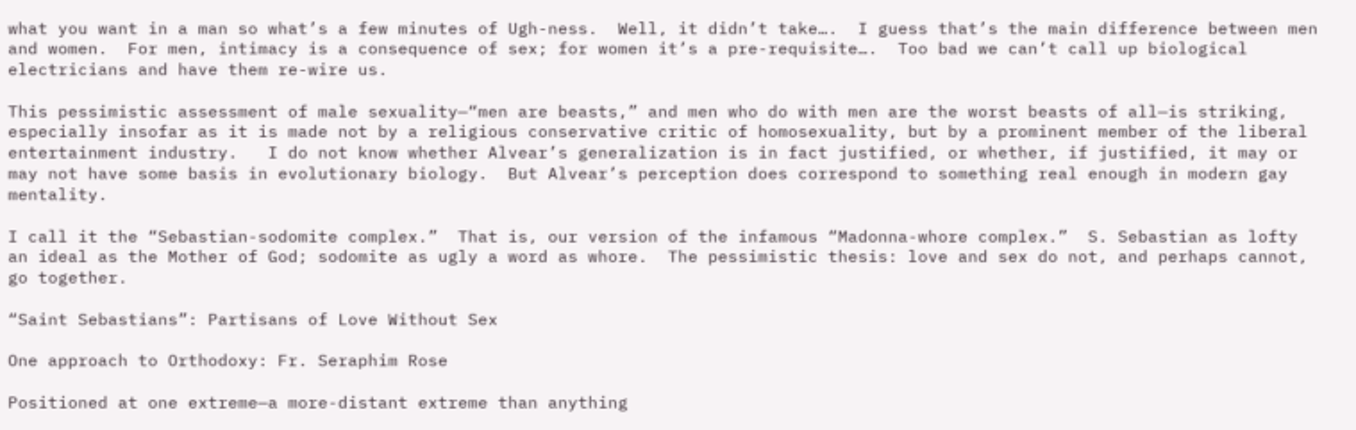what you want in a man so what’s a few minutes of Ugh-ness.  Well, it didn’t take….  I guess that’s the main difference between men and women.  For men, intimacy is a consequence of sex; for women it’s a pre-requisite….  Too bad we can’t call up biological electricians and have them re-wire us.

This pessimistic assessment of male sexuality—“men are beasts,” and men who do with men are the worst beasts of all—is striking, especially insofar as it is made not by a religious conservative critic of homosexuality, but by a prominent member of the liberal entertainment industry.   I do not know whether Alvear’s generalization is in fact justified, or whether, if justified, it may or may not have some basis in evolutionary biology.  But Alvear’s perception does correspond to something real enough in modern gay mentality.

I call it the “Sebastian-sodomite complex.”  That is, our version of the infamous “Madonna-whore complex.”  S. Sebastian as lofty an ideal as the Mother of God; sodomite as ugly a word as whore.  The pessimistic thesis: love and sex do not, and perhaps cannot, go together.

“Saint Sebastians”: Partisans of Love Without Sex

One approach to Orthodoxy: Fr. Seraphim Rose

Positioned at one extreme—a more-distant extreme than anything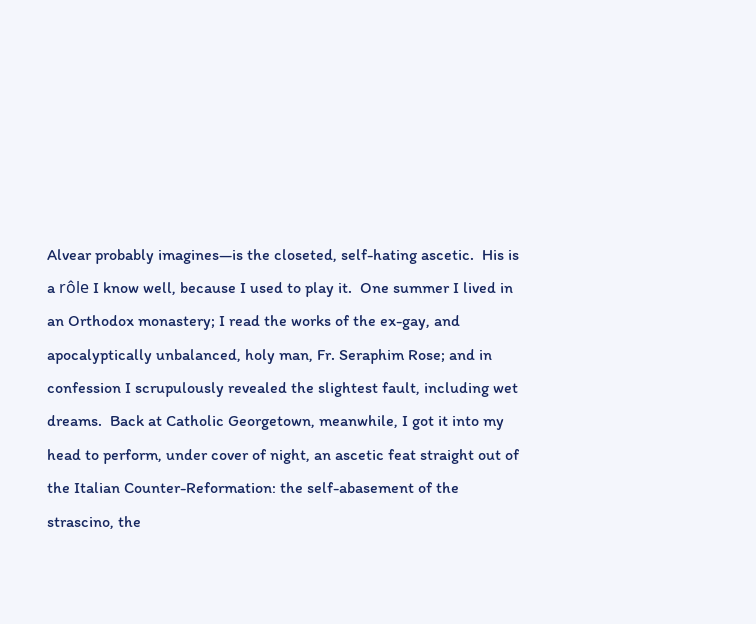Alvear probably imagines—is the closeted, self-hating ascetic.  His is a rôle I know well, because I used to play it.  One summer I lived in an Orthodox monastery; I read the works of the ex-gay, and apocalyptically unbalanced, holy man, Fr. Seraphim Rose; and in confession I scrupulously revealed the slightest fault, including wet dreams.  Back at Catholic Georgetown, meanwhile, I got it into my head to perform, under cover of night, an ascetic feat straight out of the Italian Counter-Reformation: the self-abasement of the strascino, the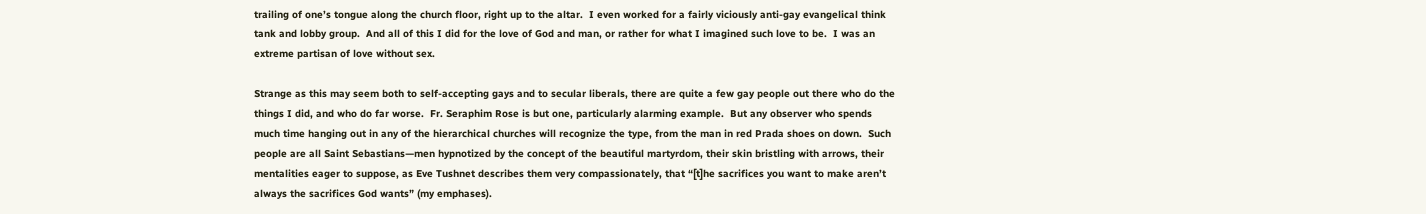trailing of one’s tongue along the church floor, right up to the altar.  I even worked for a fairly viciously anti-gay evangelical think tank and lobby group.  And all of this I did for the love of God and man, or rather for what I imagined such love to be.  I was an extreme partisan of love without sex.

Strange as this may seem both to self-accepting gays and to secular liberals, there are quite a few gay people out there who do the things I did, and who do far worse.  Fr. Seraphim Rose is but one, particularly alarming example.  But any observer who spends much time hanging out in any of the hierarchical churches will recognize the type, from the man in red Prada shoes on down.  Such people are all Saint Sebastians—men hypnotized by the concept of the beautiful martyrdom, their skin bristling with arrows, their mentalities eager to suppose, as Eve Tushnet describes them very compassionately, that “[t]he sacrifices you want to make aren’t always the sacrifices God wants” (my emphases).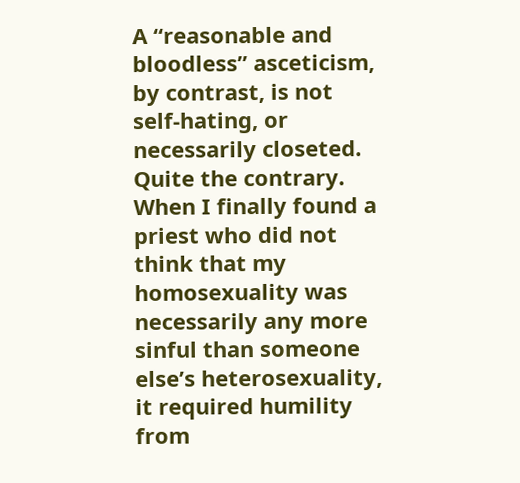A “reasonable and bloodless” asceticism, by contrast, is not self-hating, or necessarily closeted.  Quite the contrary.  When I finally found a priest who did not think that my homosexuality was necessarily any more sinful than someone else’s heterosexuality, it required humility from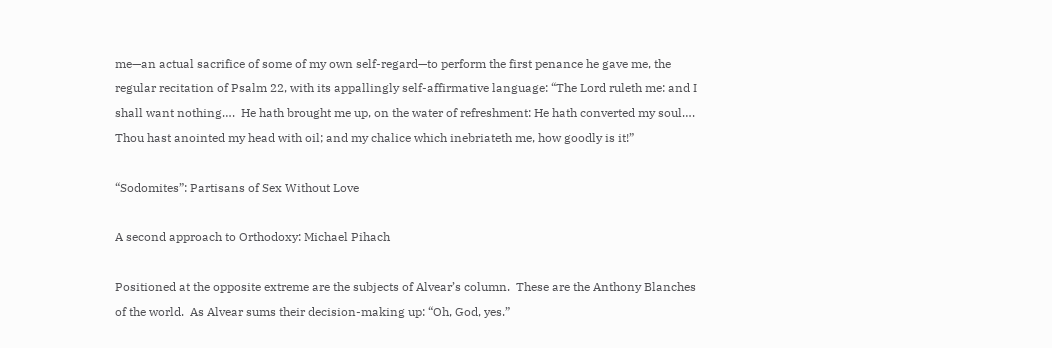me—an actual sacrifice of some of my own self-regard—to perform the first penance he gave me, the regular recitation of Psalm 22, with its appallingly self-affirmative language: “The Lord ruleth me: and I shall want nothing….  He hath brought me up, on the water of refreshment: He hath converted my soul….  Thou hast anointed my head with oil; and my chalice which inebriateth me, how goodly is it!”

“Sodomites”: Partisans of Sex Without Love

A second approach to Orthodoxy: Michael Pihach

Positioned at the opposite extreme are the subjects of Alvear’s column.  These are the Anthony Blanches of the world.  As Alvear sums their decision-making up: “Oh, God, yes.”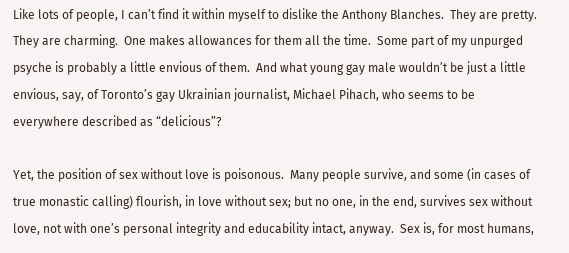Like lots of people, I can’t find it within myself to dislike the Anthony Blanches.  They are pretty.  They are charming.  One makes allowances for them all the time.  Some part of my unpurged psyche is probably a little envious of them.  And what young gay male wouldn’t be just a little envious, say, of Toronto’s gay Ukrainian journalist, Michael Pihach, who seems to be everywhere described as “delicious”?

Yet, the position of sex without love is poisonous.  Many people survive, and some (in cases of true monastic calling) flourish, in love without sex; but no one, in the end, survives sex without love, not with one’s personal integrity and educability intact, anyway.  Sex is, for most humans,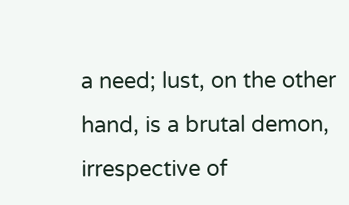a need; lust, on the other hand, is a brutal demon, irrespective of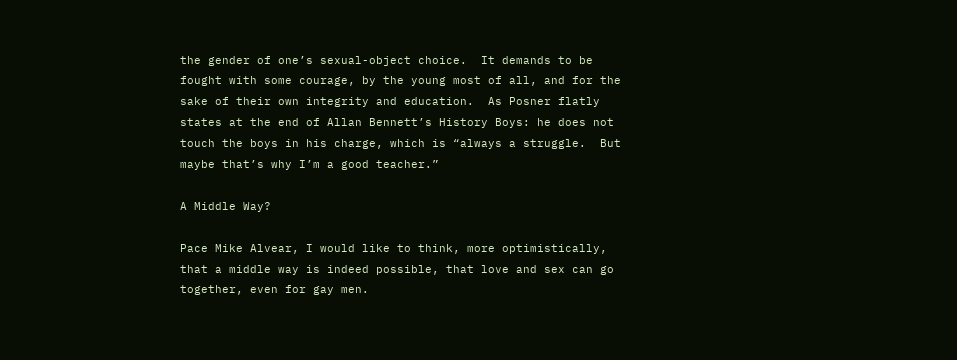the gender of one’s sexual-object choice.  It demands to be fought with some courage, by the young most of all, and for the sake of their own integrity and education.  As Posner flatly states at the end of Allan Bennett’s History Boys: he does not touch the boys in his charge, which is “always a struggle.  But maybe that’s why I’m a good teacher.”

A Middle Way?

Pace Mike Alvear, I would like to think, more optimistically, that a middle way is indeed possible, that love and sex can go together, even for gay men.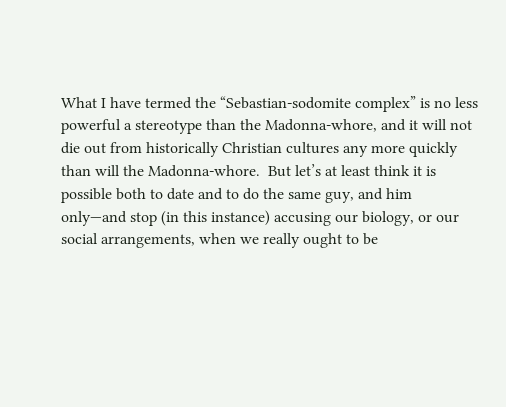What I have termed the “Sebastian-sodomite complex” is no less powerful a stereotype than the Madonna-whore, and it will not die out from historically Christian cultures any more quickly than will the Madonna-whore.  But let’s at least think it is possible both to date and to do the same guy, and him only—and stop (in this instance) accusing our biology, or our social arrangements, when we really ought to be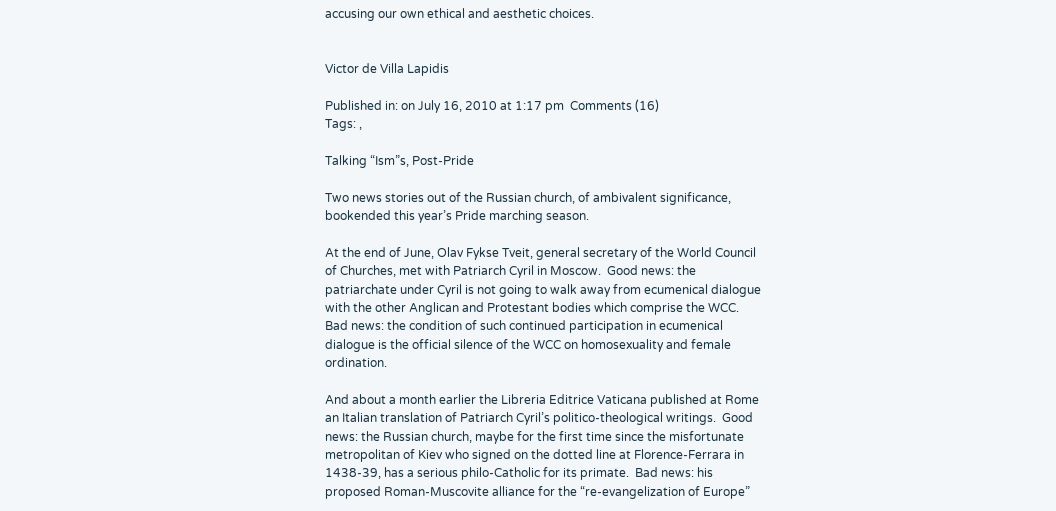accusing our own ethical and aesthetic choices.


Victor de Villa Lapidis

Published in: on July 16, 2010 at 1:17 pm  Comments (16)
Tags: ,

Talking “Ism”s, Post-Pride

Two news stories out of the Russian church, of ambivalent significance, bookended this year’s Pride marching season.

At the end of June, Olav Fykse Tveit, general secretary of the World Council of Churches, met with Patriarch Cyril in Moscow.  Good news: the patriarchate under Cyril is not going to walk away from ecumenical dialogue with the other Anglican and Protestant bodies which comprise the WCC.  Bad news: the condition of such continued participation in ecumenical dialogue is the official silence of the WCC on homosexuality and female ordination.

And about a month earlier the Libreria Editrice Vaticana published at Rome an Italian translation of Patriarch Cyril’s politico-theological writings.  Good news: the Russian church, maybe for the first time since the misfortunate metropolitan of Kiev who signed on the dotted line at Florence-Ferrara in 1438-39, has a serious philo-Catholic for its primate.  Bad news: his proposed Roman-Muscovite alliance for the “re-evangelization of Europe”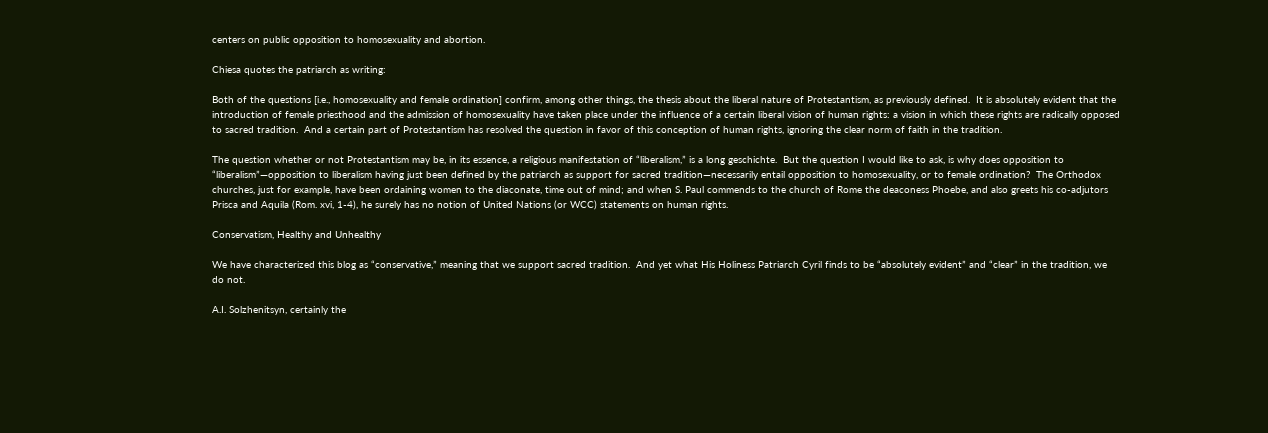centers on public opposition to homosexuality and abortion.

Chiesa quotes the patriarch as writing:

Both of the questions [i.e., homosexuality and female ordination] confirm, among other things, the thesis about the liberal nature of Protestantism, as previously defined.  It is absolutely evident that the introduction of female priesthood and the admission of homosexuality have taken place under the influence of a certain liberal vision of human rights: a vision in which these rights are radically opposed to sacred tradition.  And a certain part of Protestantism has resolved the question in favor of this conception of human rights, ignoring the clear norm of faith in the tradition.

The question whether or not Protestantism may be, in its essence, a religious manifestation of “liberalism,” is a long geschichte.  But the question I would like to ask, is why does opposition to “liberalism”—opposition to liberalism having just been defined by the patriarch as support for sacred tradition—necessarily entail opposition to homosexuality, or to female ordination?  The Orthodox churches, just for example, have been ordaining women to the diaconate, time out of mind; and when S. Paul commends to the church of Rome the deaconess Phoebe, and also greets his co-adjutors Prisca and Aquila (Rom. xvi, 1-4), he surely has no notion of United Nations (or WCC) statements on human rights.

Conservatism, Healthy and Unhealthy

We have characterized this blog as “conservative,” meaning that we support sacred tradition.  And yet what His Holiness Patriarch Cyril finds to be “absolutely evident” and “clear” in the tradition, we do not.

A.I. Solzhenitsyn, certainly the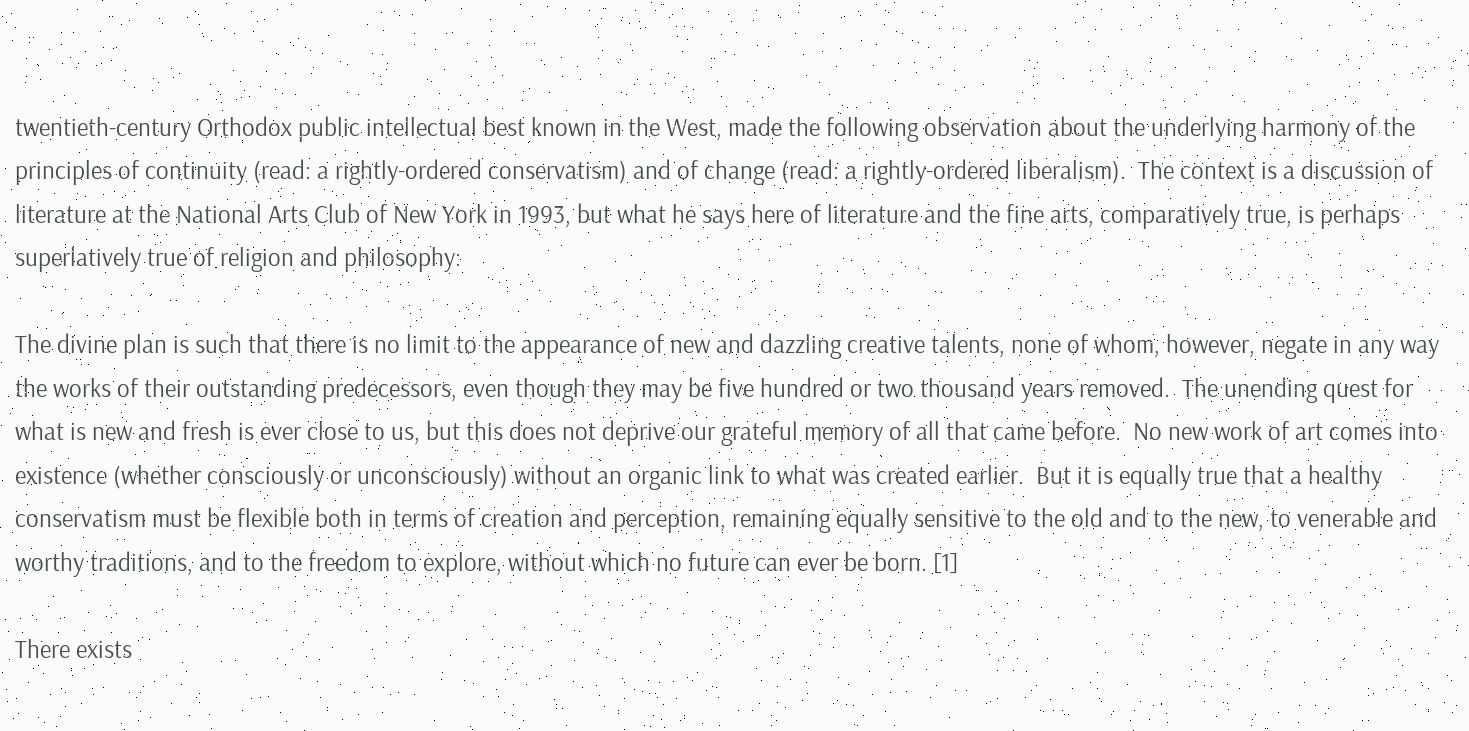twentieth-century Orthodox public intellectual best known in the West, made the following observation about the underlying harmony of the principles of continuity (read: a rightly-ordered conservatism) and of change (read: a rightly-ordered liberalism).  The context is a discussion of literature at the National Arts Club of New York in 1993, but what he says here of literature and the fine arts, comparatively true, is perhaps superlatively true of religion and philosophy:

The divine plan is such that there is no limit to the appearance of new and dazzling creative talents, none of whom, however, negate in any way the works of their outstanding predecessors, even though they may be five hundred or two thousand years removed.  The unending quest for what is new and fresh is ever close to us, but this does not deprive our grateful memory of all that came before.  No new work of art comes into existence (whether consciously or unconsciously) without an organic link to what was created earlier.  But it is equally true that a healthy conservatism must be flexible both in terms of creation and perception, remaining equally sensitive to the old and to the new, to venerable and worthy traditions, and to the freedom to explore, without which no future can ever be born. [1]

There exists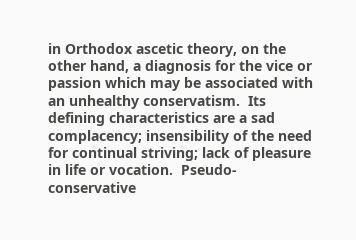in Orthodox ascetic theory, on the other hand, a diagnosis for the vice or passion which may be associated with an unhealthy conservatism.  Its defining characteristics are a sad complacency; insensibility of the need for continual striving; lack of pleasure in life or vocation.  Pseudo-conservative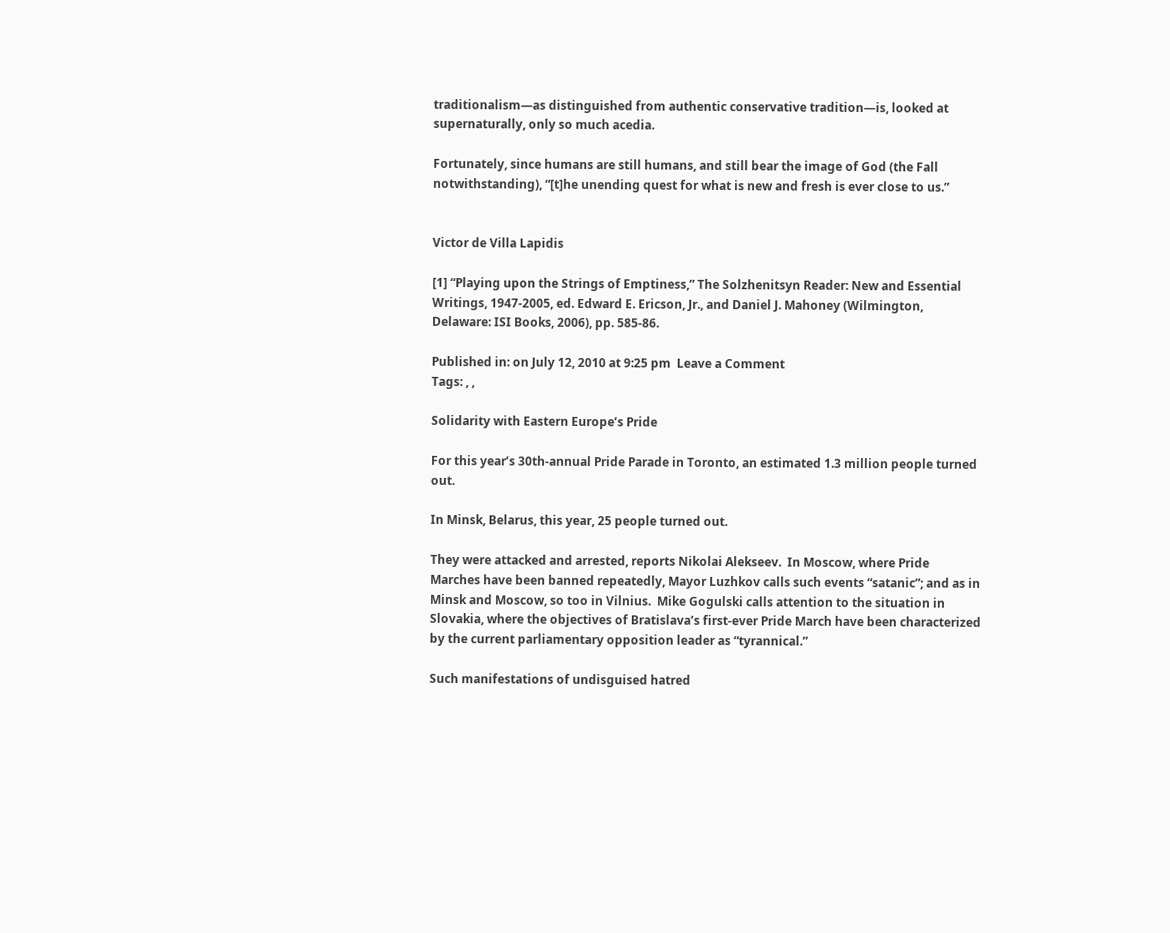traditionalism—as distinguished from authentic conservative tradition—is, looked at supernaturally, only so much acedia.

Fortunately, since humans are still humans, and still bear the image of God (the Fall notwithstanding), “[t]he unending quest for what is new and fresh is ever close to us.”


Victor de Villa Lapidis

[1] “Playing upon the Strings of Emptiness,” The Solzhenitsyn Reader: New and Essential Writings, 1947-2005, ed. Edward E. Ericson, Jr., and Daniel J. Mahoney (Wilmington, Delaware: ISI Books, 2006), pp. 585-86.

Published in: on July 12, 2010 at 9:25 pm  Leave a Comment
Tags: , ,

Solidarity with Eastern Europe’s Pride

For this year’s 30th-annual Pride Parade in Toronto, an estimated 1.3 million people turned out.

In Minsk, Belarus, this year, 25 people turned out.

They were attacked and arrested, reports Nikolai Alekseev.  In Moscow, where Pride Marches have been banned repeatedly, Mayor Luzhkov calls such events “satanic”; and as in Minsk and Moscow, so too in Vilnius.  Mike Gogulski calls attention to the situation in Slovakia, where the objectives of Bratislava’s first-ever Pride March have been characterized by the current parliamentary opposition leader as “tyrannical.”

Such manifestations of undisguised hatred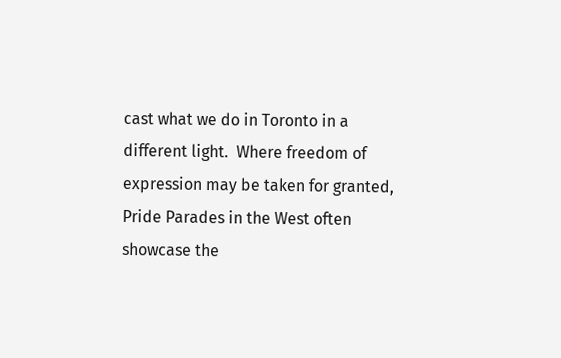cast what we do in Toronto in a different light.  Where freedom of expression may be taken for granted, Pride Parades in the West often showcase the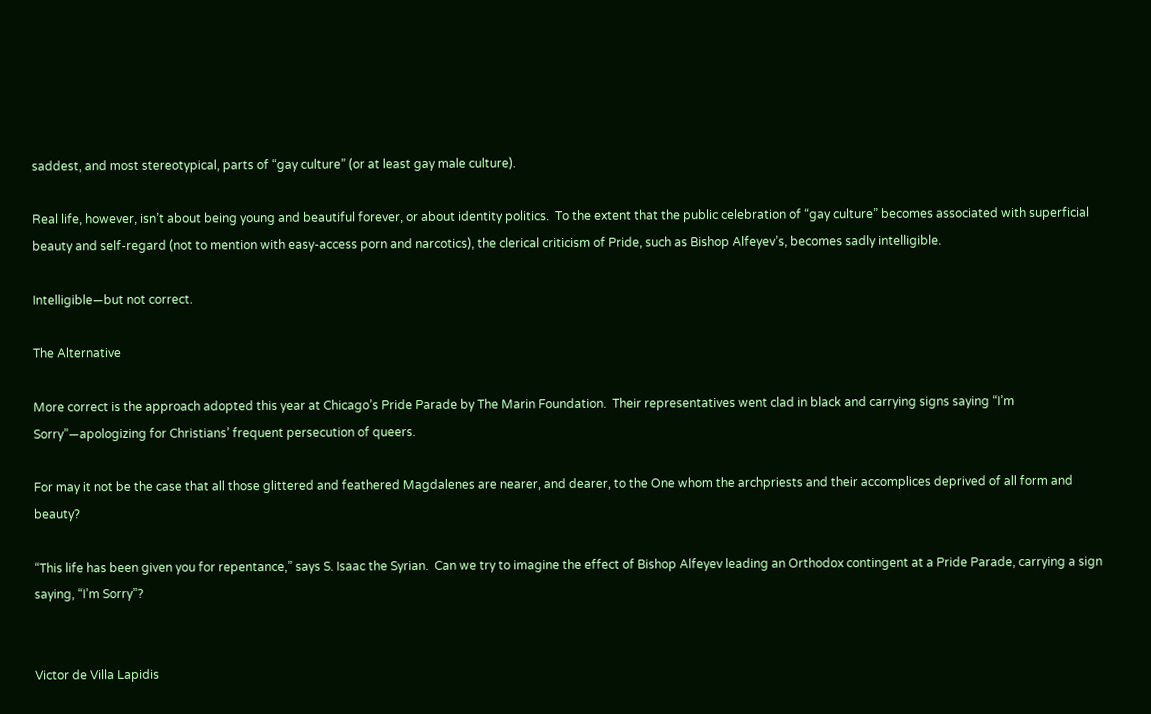saddest, and most stereotypical, parts of “gay culture” (or at least gay male culture).

Real life, however, isn’t about being young and beautiful forever, or about identity politics.  To the extent that the public celebration of “gay culture” becomes associated with superficial beauty and self-regard (not to mention with easy-access porn and narcotics), the clerical criticism of Pride, such as Bishop Alfeyev’s, becomes sadly intelligible.

Intelligible—but not correct.

The Alternative

More correct is the approach adopted this year at Chicago’s Pride Parade by The Marin Foundation.  Their representatives went clad in black and carrying signs saying “I’m Sorry”—apologizing for Christians’ frequent persecution of queers.

For may it not be the case that all those glittered and feathered Magdalenes are nearer, and dearer, to the One whom the archpriests and their accomplices deprived of all form and beauty?

“This life has been given you for repentance,” says S. Isaac the Syrian.  Can we try to imagine the effect of Bishop Alfeyev leading an Orthodox contingent at a Pride Parade, carrying a sign saying, “I’m Sorry”?


Victor de Villa Lapidis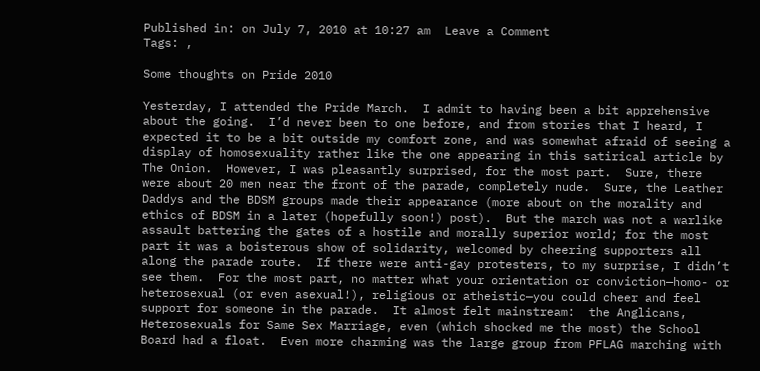Published in: on July 7, 2010 at 10:27 am  Leave a Comment
Tags: ,

Some thoughts on Pride 2010

Yesterday, I attended the Pride March.  I admit to having been a bit apprehensive about the going.  I’d never been to one before, and from stories that I heard, I expected it to be a bit outside my comfort zone, and was somewhat afraid of seeing a display of homosexuality rather like the one appearing in this satirical article by The Onion.  However, I was pleasantly surprised, for the most part.  Sure, there were about 20 men near the front of the parade, completely nude.  Sure, the Leather Daddys and the BDSM groups made their appearance (more about on the morality and ethics of BDSM in a later (hopefully soon!) post).  But the march was not a warlike assault battering the gates of a hostile and morally superior world; for the most part it was a boisterous show of solidarity, welcomed by cheering supporters all along the parade route.  If there were anti-gay protesters, to my surprise, I didn’t see them.  For the most part, no matter what your orientation or conviction—homo- or heterosexual (or even asexual!), religious or atheistic—you could cheer and feel support for someone in the parade.  It almost felt mainstream:  the Anglicans, Heterosexuals for Same Sex Marriage, even (which shocked me the most) the School Board had a float.  Even more charming was the large group from PFLAG marching with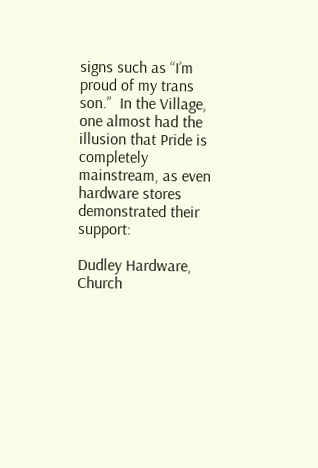signs such as “I’m proud of my trans son.”  In the Village, one almost had the illusion that Pride is completely mainstream, as even hardware stores demonstrated their support:

Dudley Hardware, Church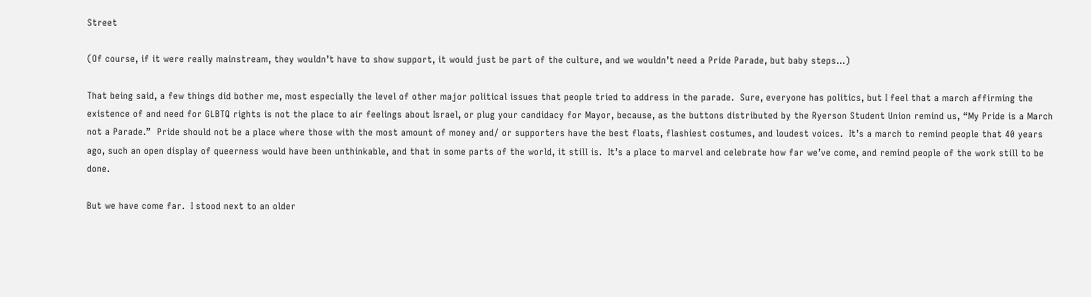Street

(Of course, if it were really mainstream, they wouldn’t have to show support, it would just be part of the culture, and we wouldn’t need a Pride Parade, but baby steps…)

That being said, a few things did bother me, most especially the level of other major political issues that people tried to address in the parade.  Sure, everyone has politics, but I feel that a march affirming the existence of and need for GLBTQ rights is not the place to air feelings about Israel, or plug your candidacy for Mayor, because, as the buttons distributed by the Ryerson Student Union remind us, “My Pride is a March not a Parade.”  Pride should not be a place where those with the most amount of money and/ or supporters have the best floats, flashiest costumes, and loudest voices.  It’s a march to remind people that 40 years ago, such an open display of queerness would have been unthinkable, and that in some parts of the world, it still is.  It’s a place to marvel and celebrate how far we’ve come, and remind people of the work still to be done.

But we have come far.  I stood next to an older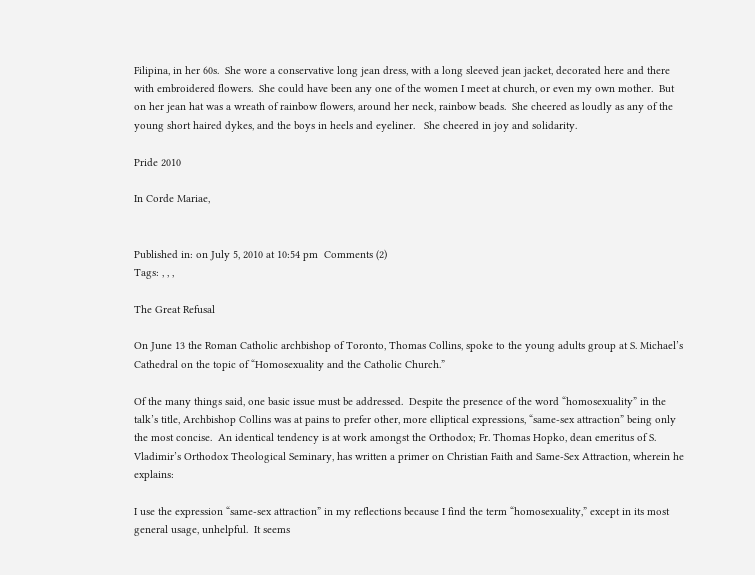Filipina, in her 60s.  She wore a conservative long jean dress, with a long sleeved jean jacket, decorated here and there with embroidered flowers.  She could have been any one of the women I meet at church, or even my own mother.  But on her jean hat was a wreath of rainbow flowers, around her neck, rainbow beads.  She cheered as loudly as any of the young short haired dykes, and the boys in heels and eyeliner.   She cheered in joy and solidarity.

Pride 2010

In Corde Mariae,


Published in: on July 5, 2010 at 10:54 pm  Comments (2)
Tags: , , ,

The Great Refusal

On June 13 the Roman Catholic archbishop of Toronto, Thomas Collins, spoke to the young adults group at S. Michael’s Cathedral on the topic of “Homosexuality and the Catholic Church.”

Of the many things said, one basic issue must be addressed.  Despite the presence of the word “homosexuality” in the talk’s title, Archbishop Collins was at pains to prefer other, more elliptical expressions, “same-sex attraction” being only the most concise.  An identical tendency is at work amongst the Orthodox; Fr. Thomas Hopko, dean emeritus of S. Vladimir’s Orthodox Theological Seminary, has written a primer on Christian Faith and Same-Sex Attraction, wherein he explains:

I use the expression “same-sex attraction” in my reflections because I find the term “homosexuality,” except in its most general usage, unhelpful.  It seems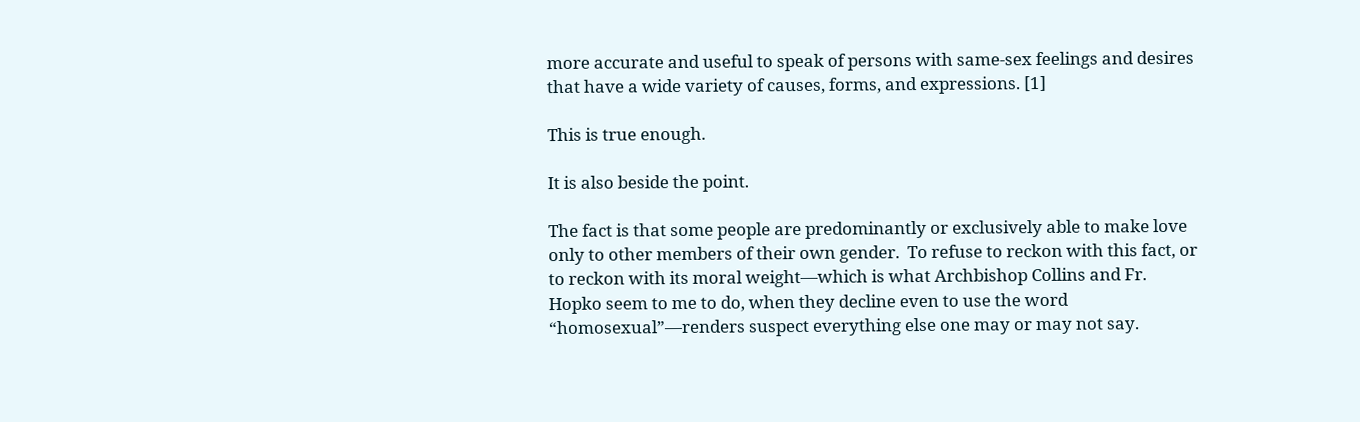more accurate and useful to speak of persons with same-sex feelings and desires that have a wide variety of causes, forms, and expressions. [1]

This is true enough.

It is also beside the point.

The fact is that some people are predominantly or exclusively able to make love only to other members of their own gender.  To refuse to reckon with this fact, or to reckon with its moral weight—which is what Archbishop Collins and Fr. Hopko seem to me to do, when they decline even to use the word “homosexual”—renders suspect everything else one may or may not say.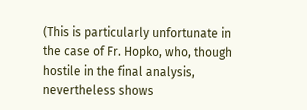(This is particularly unfortunate in the case of Fr. Hopko, who, though hostile in the final analysis, nevertheless shows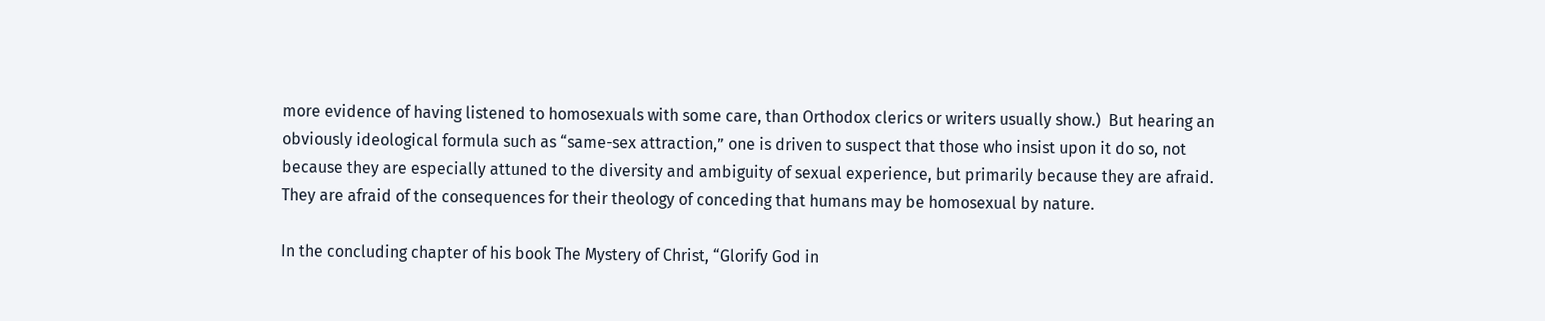more evidence of having listened to homosexuals with some care, than Orthodox clerics or writers usually show.)  But hearing an obviously ideological formula such as “same-sex attraction,” one is driven to suspect that those who insist upon it do so, not because they are especially attuned to the diversity and ambiguity of sexual experience, but primarily because they are afraid.  They are afraid of the consequences for their theology of conceding that humans may be homosexual by nature.

In the concluding chapter of his book The Mystery of Christ, “Glorify God in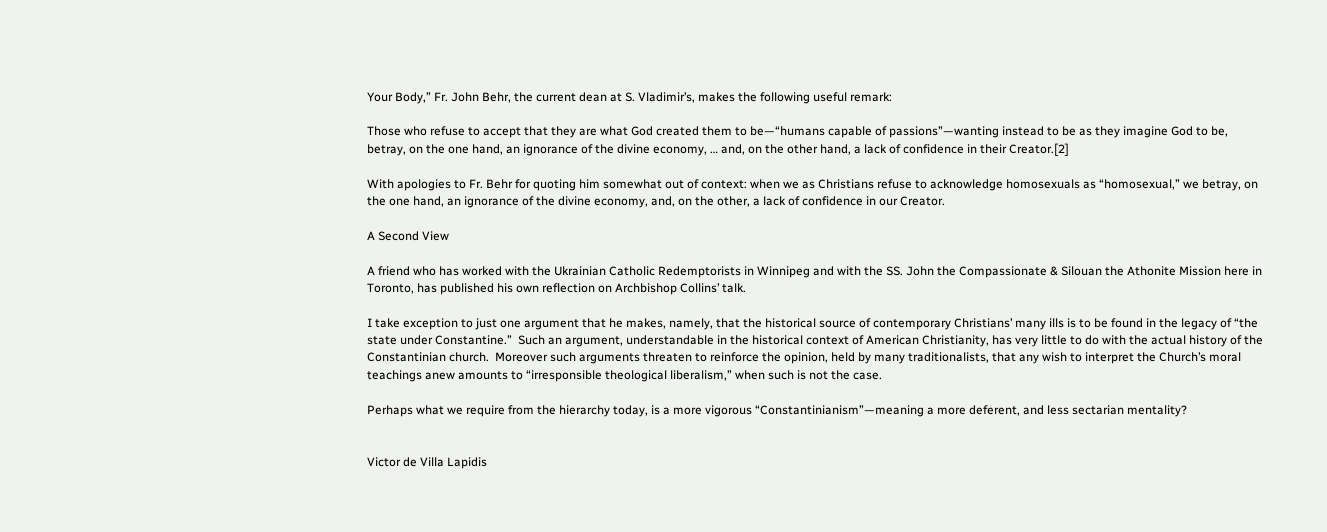Your Body,” Fr. John Behr, the current dean at S. Vladimir’s, makes the following useful remark:

Those who refuse to accept that they are what God created them to be—“humans capable of passions”—wanting instead to be as they imagine God to be, betray, on the one hand, an ignorance of the divine economy, … and, on the other hand, a lack of confidence in their Creator.[2]

With apologies to Fr. Behr for quoting him somewhat out of context: when we as Christians refuse to acknowledge homosexuals as “homosexual,” we betray, on the one hand, an ignorance of the divine economy, and, on the other, a lack of confidence in our Creator.

A Second View

A friend who has worked with the Ukrainian Catholic Redemptorists in Winnipeg and with the SS. John the Compassionate & Silouan the Athonite Mission here in Toronto, has published his own reflection on Archbishop Collins’ talk.

I take exception to just one argument that he makes, namely, that the historical source of contemporary Christians’ many ills is to be found in the legacy of “the state under Constantine.”  Such an argument, understandable in the historical context of American Christianity, has very little to do with the actual history of the Constantinian church.  Moreover such arguments threaten to reinforce the opinion, held by many traditionalists, that any wish to interpret the Church’s moral teachings anew amounts to “irresponsible theological liberalism,” when such is not the case.

Perhaps what we require from the hierarchy today, is a more vigorous “Constantinianism”—meaning a more deferent, and less sectarian mentality?


Victor de Villa Lapidis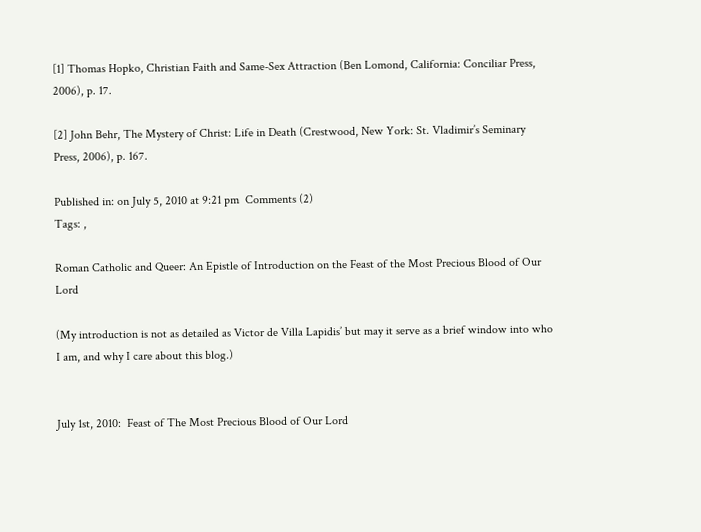[1] Thomas Hopko, Christian Faith and Same-Sex Attraction (Ben Lomond, California: Conciliar Press, 2006), p. 17.

[2] John Behr, The Mystery of Christ: Life in Death (Crestwood, New York: St. Vladimir’s Seminary Press, 2006), p. 167.

Published in: on July 5, 2010 at 9:21 pm  Comments (2)
Tags: ,

Roman Catholic and Queer: An Epistle of Introduction on the Feast of the Most Precious Blood of Our Lord

(My introduction is not as detailed as Victor de Villa Lapidis’ but may it serve as a brief window into who I am, and why I care about this blog.)


July 1st, 2010:  Feast of The Most Precious Blood of Our Lord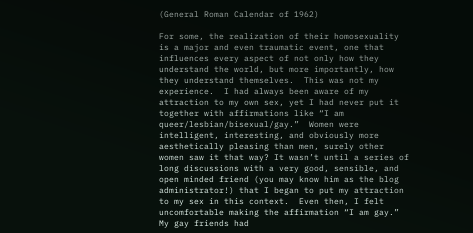(General Roman Calendar of 1962)

For some, the realization of their homosexuality is a major and even traumatic event, one that influences every aspect of not only how they understand the world, but more importantly, how they understand themselves.  This was not my experience.  I had always been aware of my attraction to my own sex, yet I had never put it together with affirmations like “I am queer/lesbian/bisexual/gay.”  Women were intelligent, interesting, and obviously more aesthetically pleasing than men, surely other women saw it that way? It wasn’t until a series of long discussions with a very good, sensible, and open minded friend (you may know him as the blog administrator!) that I began to put my attraction to my sex in this context.  Even then, I felt uncomfortable making the affirmation “I am gay.”  My gay friends had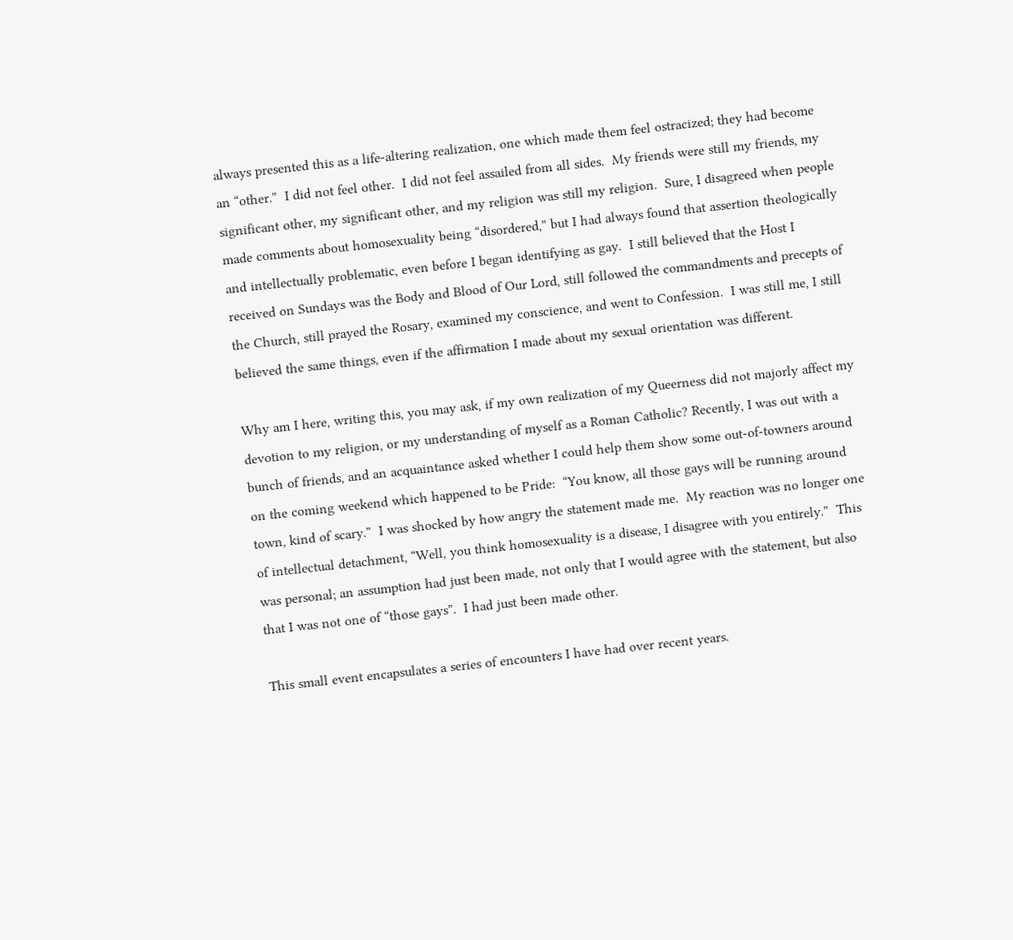always presented this as a life-altering realization, one which made them feel ostracized; they had become an “other.”  I did not feel other.  I did not feel assailed from all sides.  My friends were still my friends, my significant other, my significant other, and my religion was still my religion.  Sure, I disagreed when people made comments about homosexuality being “disordered,” but I had always found that assertion theologically and intellectually problematic, even before I began identifying as gay.  I still believed that the Host I received on Sundays was the Body and Blood of Our Lord, still followed the commandments and precepts of the Church, still prayed the Rosary, examined my conscience, and went to Confession.  I was still me, I still believed the same things, even if the affirmation I made about my sexual orientation was different.

Why am I here, writing this, you may ask, if my own realization of my Queerness did not majorly affect my devotion to my religion, or my understanding of myself as a Roman Catholic? Recently, I was out with a bunch of friends, and an acquaintance asked whether I could help them show some out-of-towners around on the coming weekend which happened to be Pride:  “You know, all those gays will be running around town, kind of scary.”  I was shocked by how angry the statement made me.  My reaction was no longer one of intellectual detachment, “Well, you think homosexuality is a disease, I disagree with you entirely.”  This was personal; an assumption had just been made, not only that I would agree with the statement, but also that I was not one of “those gays”.  I had just been made other.

This small event encapsulates a series of encounters I have had over recent years.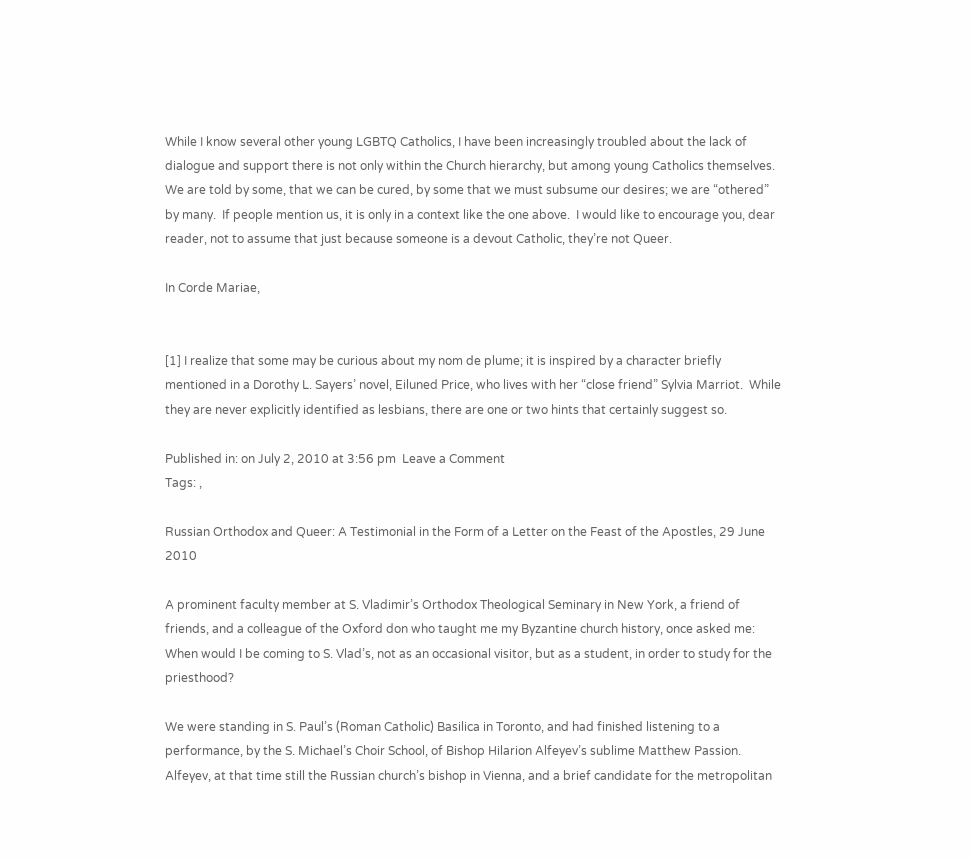While I know several other young LGBTQ Catholics, I have been increasingly troubled about the lack of dialogue and support there is not only within the Church hierarchy, but among young Catholics themselves.  We are told by some, that we can be cured, by some that we must subsume our desires; we are “othered” by many.  If people mention us, it is only in a context like the one above.  I would like to encourage you, dear reader, not to assume that just because someone is a devout Catholic, they’re not Queer.

In Corde Mariae,


[1] I realize that some may be curious about my nom de plume; it is inspired by a character briefly mentioned in a Dorothy L. Sayers’ novel, Eiluned Price, who lives with her “close friend” Sylvia Marriot.  While they are never explicitly identified as lesbians, there are one or two hints that certainly suggest so.

Published in: on July 2, 2010 at 3:56 pm  Leave a Comment
Tags: ,

Russian Orthodox and Queer: A Testimonial in the Form of a Letter on the Feast of the Apostles, 29 June 2010

A prominent faculty member at S. Vladimir’s Orthodox Theological Seminary in New York, a friend of friends, and a colleague of the Oxford don who taught me my Byzantine church history, once asked me: When would I be coming to S. Vlad’s, not as an occasional visitor, but as a student, in order to study for the priesthood?

We were standing in S. Paul’s (Roman Catholic) Basilica in Toronto, and had finished listening to a performance, by the S. Michael’s Choir School, of Bishop Hilarion Alfeyev’s sublime Matthew Passion.  Alfeyev, at that time still the Russian church’s bishop in Vienna, and a brief candidate for the metropolitan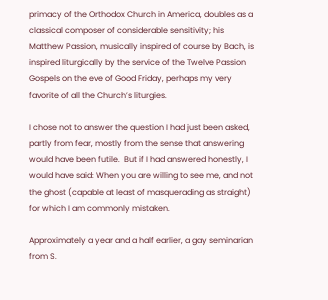primacy of the Orthodox Church in America, doubles as a classical composer of considerable sensitivity; his Matthew Passion, musically inspired of course by Bach, is inspired liturgically by the service of the Twelve Passion Gospels on the eve of Good Friday, perhaps my very favorite of all the Church’s liturgies.

I chose not to answer the question I had just been asked, partly from fear, mostly from the sense that answering would have been futile.  But if I had answered honestly, I would have said: When you are willing to see me, and not the ghost (capable at least of masquerading as straight) for which I am commonly mistaken.

Approximately a year and a half earlier, a gay seminarian from S.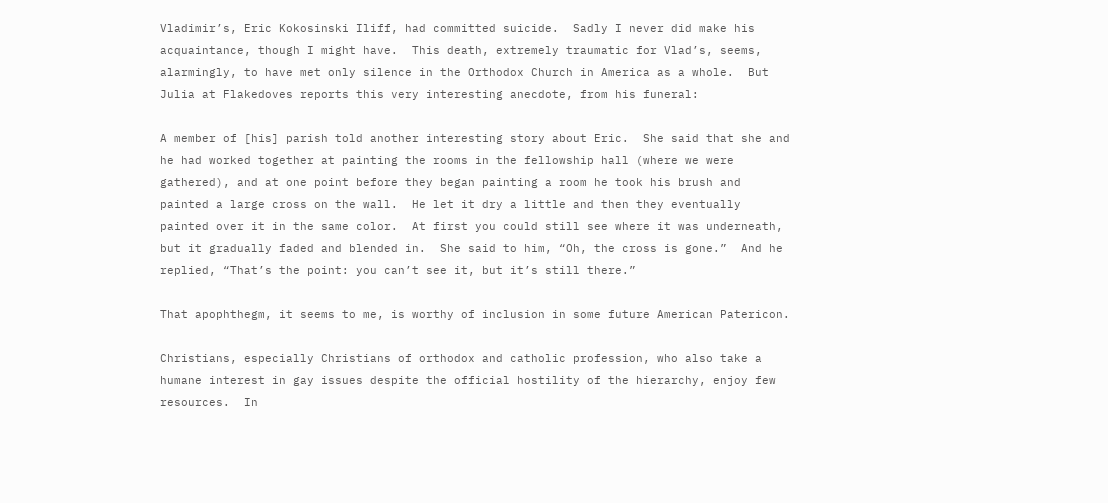Vladimir’s, Eric Kokosinski Iliff, had committed suicide.  Sadly I never did make his acquaintance, though I might have.  This death, extremely traumatic for Vlad’s, seems, alarmingly, to have met only silence in the Orthodox Church in America as a whole.  But Julia at Flakedoves reports this very interesting anecdote, from his funeral:

A member of [his] parish told another interesting story about Eric.  She said that she and he had worked together at painting the rooms in the fellowship hall (where we were gathered), and at one point before they began painting a room he took his brush and painted a large cross on the wall.  He let it dry a little and then they eventually painted over it in the same color.  At first you could still see where it was underneath, but it gradually faded and blended in.  She said to him, “Oh, the cross is gone.”  And he replied, “That’s the point: you can’t see it, but it’s still there.”

That apophthegm, it seems to me, is worthy of inclusion in some future American Patericon.

Christians, especially Christians of orthodox and catholic profession, who also take a humane interest in gay issues despite the official hostility of the hierarchy, enjoy few resources.  In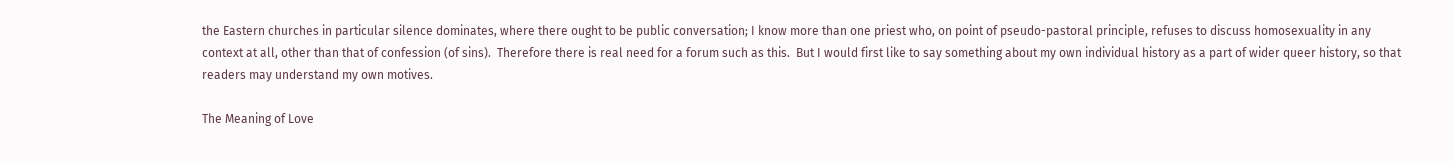the Eastern churches in particular silence dominates, where there ought to be public conversation; I know more than one priest who, on point of pseudo-pastoral principle, refuses to discuss homosexuality in any context at all, other than that of confession (of sins).  Therefore there is real need for a forum such as this.  But I would first like to say something about my own individual history as a part of wider queer history, so that readers may understand my own motives.

The Meaning of Love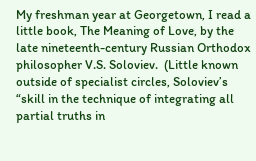My freshman year at Georgetown, I read a little book, The Meaning of Love, by the late nineteenth-century Russian Orthodox philosopher V.S. Soloviev.  (Little known outside of specialist circles, Soloviev’s “skill in the technique of integrating all partial truths in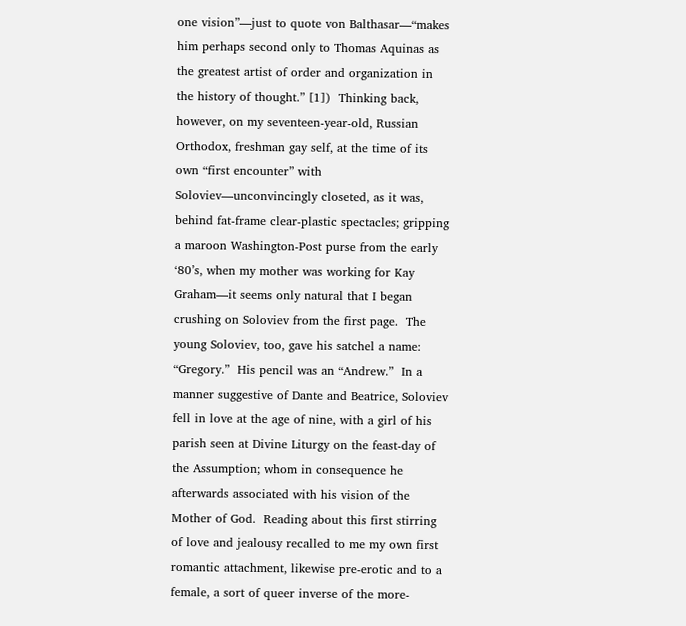one vision”—just to quote von Balthasar—“makes him perhaps second only to Thomas Aquinas as the greatest artist of order and organization in the history of thought.” [1])  Thinking back, however, on my seventeen-year-old, Russian Orthodox, freshman gay self, at the time of its own “first encounter” with Soloviev—unconvincingly closeted, as it was, behind fat-frame clear-plastic spectacles; gripping a maroon Washington-Post purse from the early ‘80’s, when my mother was working for Kay Graham—it seems only natural that I began crushing on Soloviev from the first page.  The young Soloviev, too, gave his satchel a name: “Gregory.”  His pencil was an “Andrew.”  In a manner suggestive of Dante and Beatrice, Soloviev fell in love at the age of nine, with a girl of his parish seen at Divine Liturgy on the feast-day of the Assumption; whom in consequence he afterwards associated with his vision of the Mother of God.  Reading about this first stirring of love and jealousy recalled to me my own first romantic attachment, likewise pre-erotic and to a female, a sort of queer inverse of the more-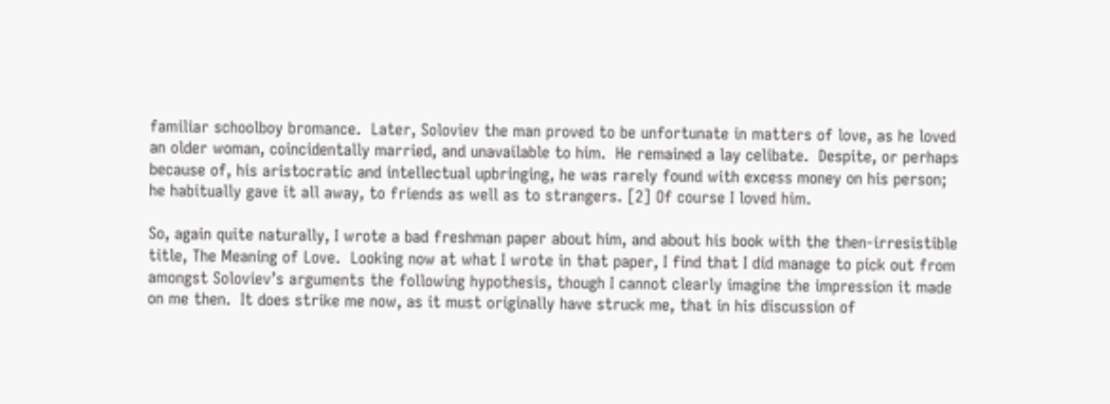familiar schoolboy bromance.  Later, Soloviev the man proved to be unfortunate in matters of love, as he loved an older woman, coincidentally married, and unavailable to him.  He remained a lay celibate.  Despite, or perhaps because of, his aristocratic and intellectual upbringing, he was rarely found with excess money on his person; he habitually gave it all away, to friends as well as to strangers. [2] Of course I loved him.

So, again quite naturally, I wrote a bad freshman paper about him, and about his book with the then-irresistible title, The Meaning of Love.  Looking now at what I wrote in that paper, I find that I did manage to pick out from amongst Soloviev’s arguments the following hypothesis, though I cannot clearly imagine the impression it made on me then.  It does strike me now, as it must originally have struck me, that in his discussion of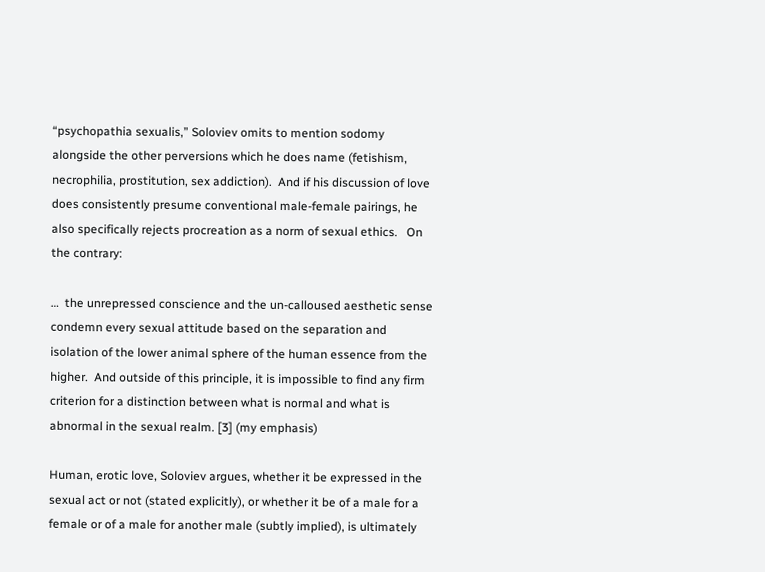“psychopathia sexualis,” Soloviev omits to mention sodomy alongside the other perversions which he does name (fetishism, necrophilia, prostitution, sex addiction).  And if his discussion of love does consistently presume conventional male-female pairings, he also specifically rejects procreation as a norm of sexual ethics.   On the contrary:

…  the unrepressed conscience and the un-calloused aesthetic sense condemn every sexual attitude based on the separation and isolation of the lower animal sphere of the human essence from the higher.  And outside of this principle, it is impossible to find any firm criterion for a distinction between what is normal and what is abnormal in the sexual realm. [3] (my emphasis)

Human, erotic love, Soloviev argues, whether it be expressed in the sexual act or not (stated explicitly), or whether it be of a male for a female or of a male for another male (subtly implied), is ultimately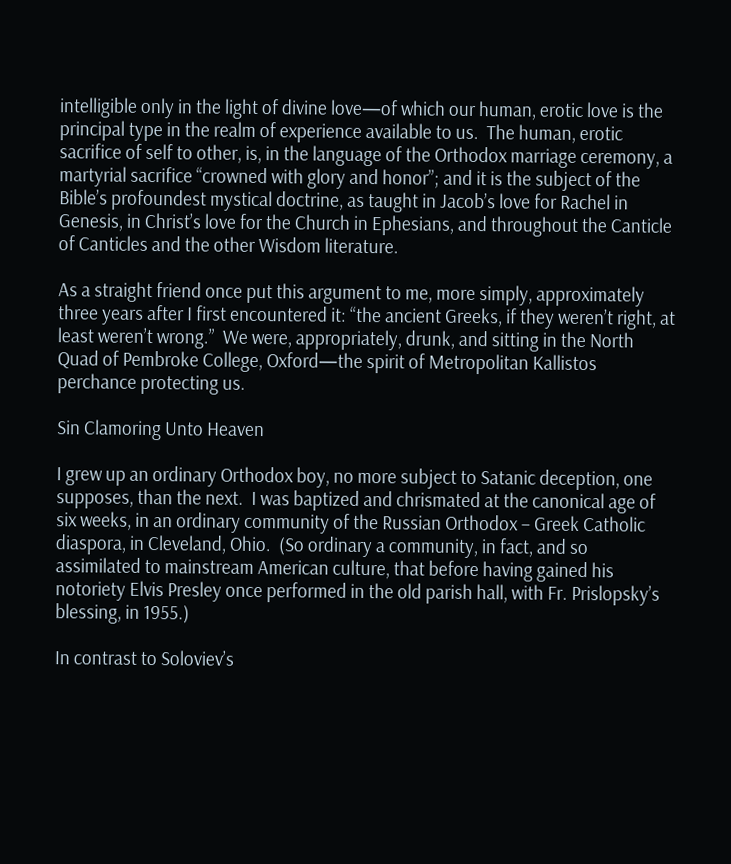intelligible only in the light of divine love—of which our human, erotic love is the principal type in the realm of experience available to us.  The human, erotic sacrifice of self to other, is, in the language of the Orthodox marriage ceremony, a martyrial sacrifice “crowned with glory and honor”; and it is the subject of the Bible’s profoundest mystical doctrine, as taught in Jacob’s love for Rachel in Genesis, in Christ’s love for the Church in Ephesians, and throughout the Canticle of Canticles and the other Wisdom literature.

As a straight friend once put this argument to me, more simply, approximately three years after I first encountered it: “the ancient Greeks, if they weren’t right, at least weren’t wrong.”  We were, appropriately, drunk, and sitting in the North Quad of Pembroke College, Oxford—the spirit of Metropolitan Kallistos perchance protecting us.

Sin Clamoring Unto Heaven

I grew up an ordinary Orthodox boy, no more subject to Satanic deception, one supposes, than the next.  I was baptized and chrismated at the canonical age of six weeks, in an ordinary community of the Russian Orthodox – Greek Catholic diaspora, in Cleveland, Ohio.  (So ordinary a community, in fact, and so assimilated to mainstream American culture, that before having gained his notoriety Elvis Presley once performed in the old parish hall, with Fr. Prislopsky’s blessing, in 1955.)

In contrast to Soloviev’s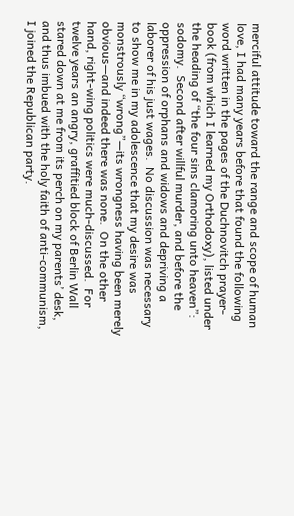merciful attitude toward the range and scope of human love, I had many years before that found the following word written in the pages of the Duchnovitch prayer-book (from which I learned my Orthodoxy), listed under the heading of “the four sins clamoring unto heaven”: sodomy.  Second after willful murder, and before the oppression of orphans and widows and depriving a laborer of his just wages.  No discussion was necessary to show me in my adolescence that my desire was monstrously “wrong”—its wrongness having been merely obvious—and indeed there was none.  On the other hand, right-wing politics were much-discussed.  For twelve years an angry, graffitied block of Berlin Wall stared down at me from its perch on my parents’ desk, and thus imbued with the holy faith of anti-communism, I joined the Republican party.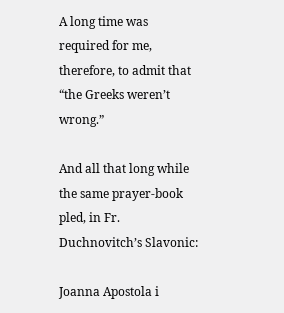A long time was required for me, therefore, to admit that “the Greeks weren’t wrong.”

And all that long while the same prayer-book pled, in Fr. Duchnovitch’s Slavonic:

Joanna Apostola i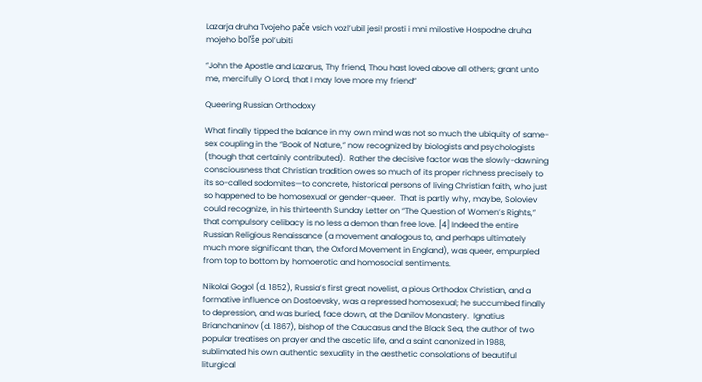Lazarja druha Tvojeho pače vsich vozl’ubil jesi! prosti i mni milostive Hospodne druha mojeho bol’še pol’ubiti

“John the Apostle and Lazarus, Thy friend, Thou hast loved above all others; grant unto me, mercifully O Lord, that I may love more my friend”

Queering Russian Orthodoxy

What finally tipped the balance in my own mind was not so much the ubiquity of same-sex coupling in the “Book of Nature,” now recognized by biologists and psychologists (though that certainly contributed).  Rather the decisive factor was the slowly-dawning consciousness that Christian tradition owes so much of its proper richness precisely to its so-called sodomites—to concrete, historical persons of living Christian faith, who just so happened to be homosexual or gender-queer.  That is partly why, maybe, Soloviev could recognize, in his thirteenth Sunday Letter on “The Question of Women’s Rights,” that compulsory celibacy is no less a demon than free love. [4] Indeed the entire Russian Religious Renaissance (a movement analogous to, and perhaps ultimately much more significant than, the Oxford Movement in England), was queer, empurpled from top to bottom by homoerotic and homosocial sentiments.

Nikolai Gogol (d. 1852), Russia’s first great novelist, a pious Orthodox Christian, and a formative influence on Dostoevsky, was a repressed homosexual; he succumbed finally to depression, and was buried, face down, at the Danilov Monastery.  Ignatius Brianchaninov (d. 1867), bishop of the Caucasus and the Black Sea, the author of two popular treatises on prayer and the ascetic life, and a saint canonized in 1988, sublimated his own authentic sexuality in the aesthetic consolations of beautiful liturgical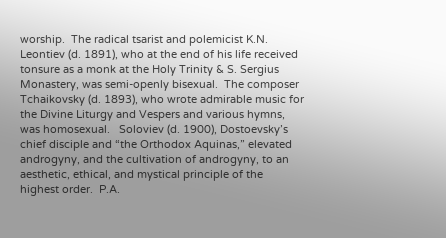worship.  The radical tsarist and polemicist K.N. Leontiev (d. 1891), who at the end of his life received tonsure as a monk at the Holy Trinity & S. Sergius Monastery, was semi-openly bisexual.  The composer Tchaikovsky (d. 1893), who wrote admirable music for the Divine Liturgy and Vespers and various hymns, was homosexual.   Soloviev (d. 1900), Dostoevsky’s chief disciple and “the Orthodox Aquinas,” elevated androgyny, and the cultivation of androgyny, to an aesthetic, ethical, and mystical principle of the highest order.  P.A.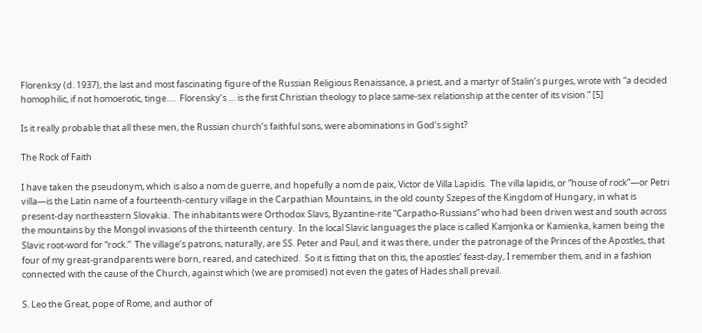Florenksy (d. 1937), the last and most fascinating figure of the Russian Religious Renaissance, a priest, and a martyr of Stalin’s purges, wrote with “a decided homophilic, if not homoerotic, tinge….  Florensky’s … is the first Christian theology to place same-sex relationship at the center of its vision.” [5]

Is it really probable that all these men, the Russian church’s faithful sons, were abominations in God’s sight?

The Rock of Faith

I have taken the pseudonym, which is also a nom de guerre, and hopefully a nom de paix, Victor de Villa Lapidis.  The villa lapidis, or “house of rock”—or Petri villa—is the Latin name of a fourteenth-century village in the Carpathian Mountains, in the old county Szepes of the Kingdom of Hungary, in what is present-day northeastern Slovakia.  The inhabitants were Orthodox Slavs, Byzantine-rite “Carpatho-Russians” who had been driven west and south across the mountains by the Mongol invasions of the thirteenth century.  In the local Slavic languages the place is called Kamjonka or Kamienka, kamen being the Slavic root-word for “rock.”  The village’s patrons, naturally, are SS. Peter and Paul, and it was there, under the patronage of the Princes of the Apostles, that four of my great-grandparents were born, reared, and catechized.  So it is fitting that on this, the apostles’ feast-day, I remember them, and in a fashion connected with the cause of the Church, against which (we are promised) not even the gates of Hades shall prevail.

S. Leo the Great, pope of Rome, and author of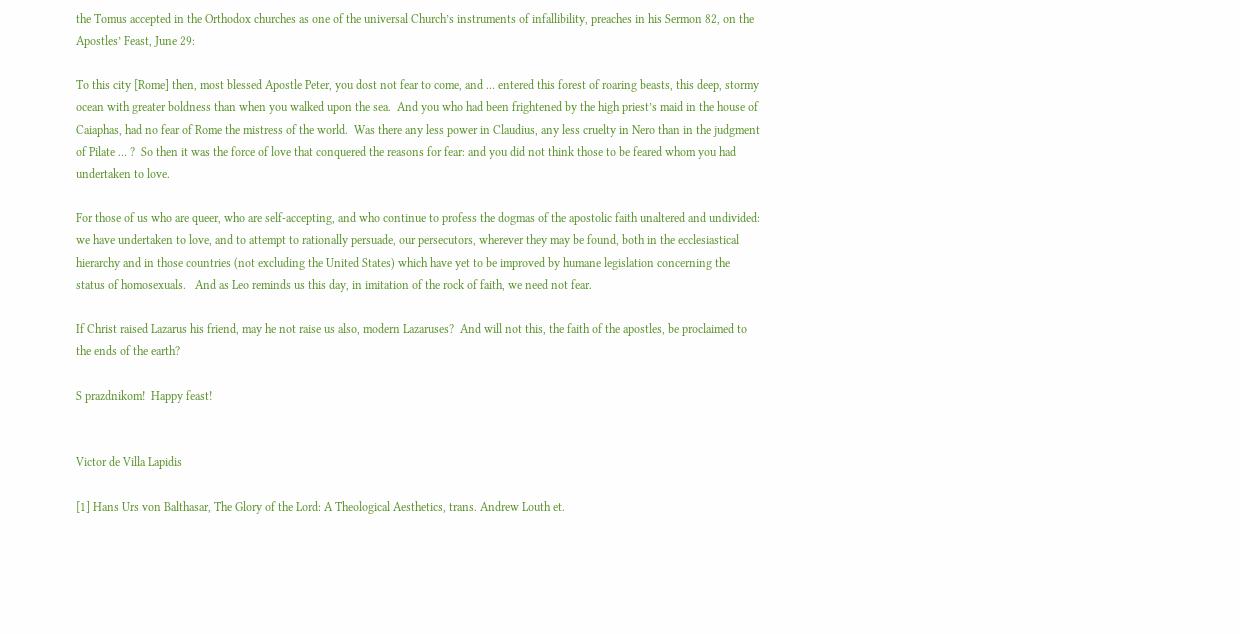the Tomus accepted in the Orthodox churches as one of the universal Church’s instruments of infallibility, preaches in his Sermon 82, on the Apostles’ Feast, June 29:

To this city [Rome] then, most blessed Apostle Peter, you dost not fear to come, and … entered this forest of roaring beasts, this deep, stormy ocean with greater boldness than when you walked upon the sea.  And you who had been frightened by the high priest’s maid in the house of Caiaphas, had no fear of Rome the mistress of the world.  Was there any less power in Claudius, any less cruelty in Nero than in the judgment of Pilate … ?  So then it was the force of love that conquered the reasons for fear: and you did not think those to be feared whom you had undertaken to love.

For those of us who are queer, who are self-accepting, and who continue to profess the dogmas of the apostolic faith unaltered and undivided: we have undertaken to love, and to attempt to rationally persuade, our persecutors, wherever they may be found, both in the ecclesiastical hierarchy and in those countries (not excluding the United States) which have yet to be improved by humane legislation concerning the status of homosexuals.   And as Leo reminds us this day, in imitation of the rock of faith, we need not fear.

If Christ raised Lazarus his friend, may he not raise us also, modern Lazaruses?  And will not this, the faith of the apostles, be proclaimed to the ends of the earth?

S prazdnikom!  Happy feast!


Victor de Villa Lapidis

[1] Hans Urs von Balthasar, The Glory of the Lord: A Theological Aesthetics, trans. Andrew Louth et.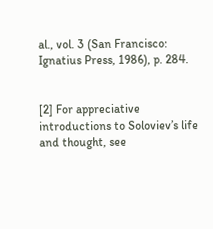al., vol. 3 (San Francisco: Ignatius Press, 1986), p. 284.


[2] For appreciative introductions to Soloviev’s life and thought, see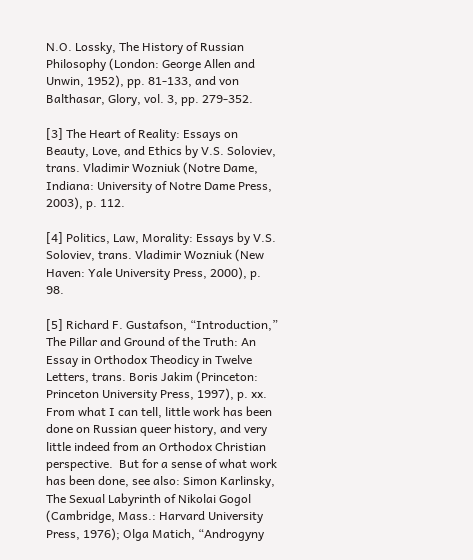N.O. Lossky, The History of Russian Philosophy (London: George Allen and Unwin, 1952), pp. 81-133, and von Balthasar, Glory, vol. 3, pp. 279-352.

[3] The Heart of Reality: Essays on Beauty, Love, and Ethics by V.S. Soloviev, trans. Vladimir Wozniuk (Notre Dame, Indiana: University of Notre Dame Press, 2003), p. 112.

[4] Politics, Law, Morality: Essays by V.S. Soloviev, trans. Vladimir Wozniuk (New Haven: Yale University Press, 2000), p. 98.

[5] Richard F. Gustafson, “Introduction,” The Pillar and Ground of the Truth: An Essay in Orthodox Theodicy in Twelve Letters, trans. Boris Jakim (Princeton: Princeton University Press, 1997), p. xx.  From what I can tell, little work has been done on Russian queer history, and very little indeed from an Orthodox Christian perspective.  But for a sense of what work has been done, see also: Simon Karlinsky, The Sexual Labyrinth of Nikolai Gogol (Cambridge, Mass.: Harvard University Press, 1976); Olga Matich, “Androgyny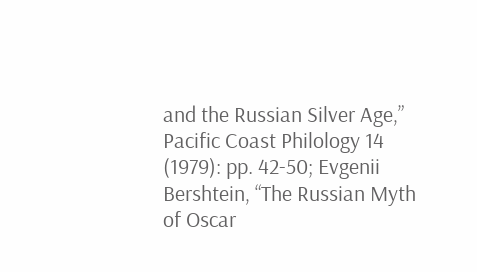and the Russian Silver Age,” Pacific Coast Philology 14 (1979): pp. 42-50; Evgenii Bershtein, “The Russian Myth of Oscar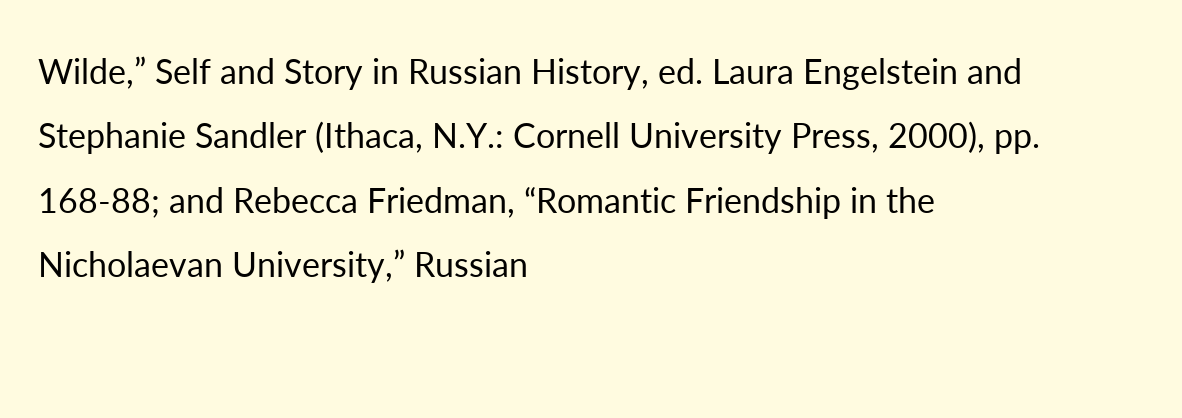Wilde,” Self and Story in Russian History, ed. Laura Engelstein and Stephanie Sandler (Ithaca, N.Y.: Cornell University Press, 2000), pp. 168-88; and Rebecca Friedman, “Romantic Friendship in the Nicholaevan University,” Russian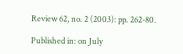Review 62, no. 2 (2003): pp. 262-80.

Published in: on July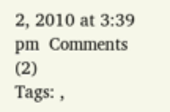2, 2010 at 3:39 pm  Comments (2)
Tags: ,